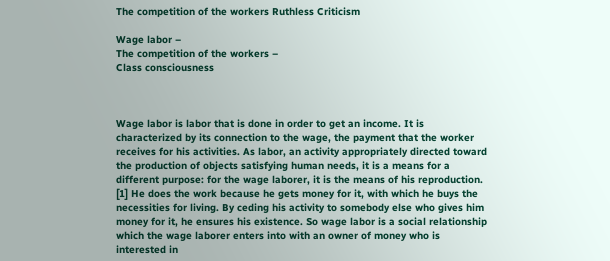The competition of the workers Ruthless Criticism

Wage labor –
The competition of the workers –
Class consciousness



Wage labor is labor that is done in order to get an income. It is characterized by its connection to the wage, the payment that the worker receives for his activities. As labor, an activity appropriately directed toward the production of objects satisfying human needs, it is a means for a different purpose: for the wage laborer, it is the means of his reproduction. [1] He does the work because he gets money for it, with which he buys the necessities for living. By ceding his activity to somebody else who gives him money for it, he ensures his existence. So wage labor is a social relationship which the wage laborer enters into with an owner of money who is interested in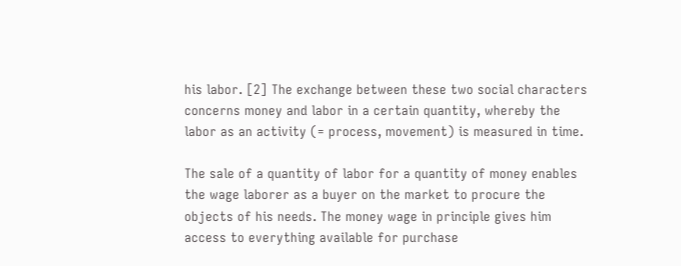his labor. [2] The exchange between these two social characters concerns money and labor in a certain quantity, whereby the labor as an activity (= process, movement) is measured in time.

The sale of a quantity of labor for a quantity of money enables the wage laborer as a buyer on the market to procure the objects of his needs. The money wage in principle gives him access to everything available for purchase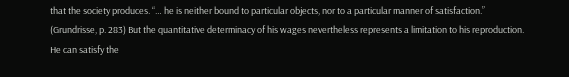that the society produces. “… he is neither bound to particular objects, nor to a particular manner of satisfaction.” (Grundrisse, p. 283) But the quantitative determinacy of his wages nevertheless represents a limitation to his reproduction. He can satisfy the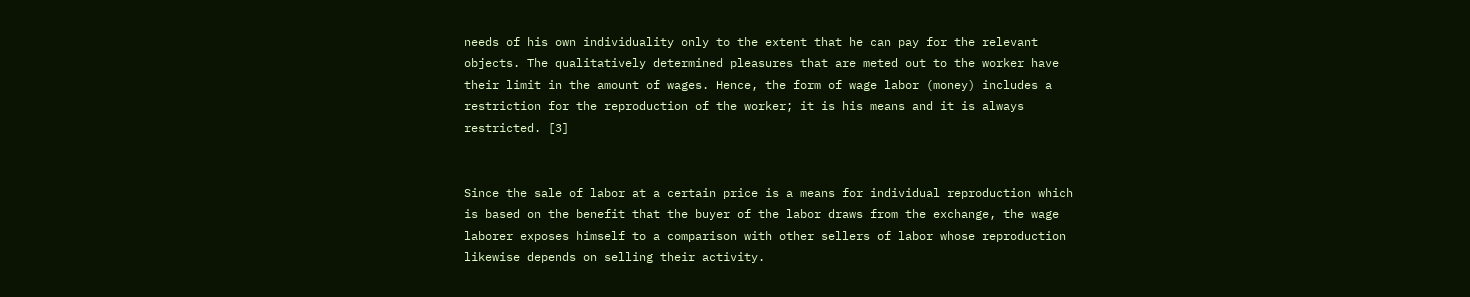needs of his own individuality only to the extent that he can pay for the relevant objects. The qualitatively determined pleasures that are meted out to the worker have their limit in the amount of wages. Hence, the form of wage labor (money) includes a restriction for the reproduction of the worker; it is his means and it is always restricted. [3]


Since the sale of labor at a certain price is a means for individual reproduction which is based on the benefit that the buyer of the labor draws from the exchange, the wage laborer exposes himself to a comparison with other sellers of labor whose reproduction likewise depends on selling their activity.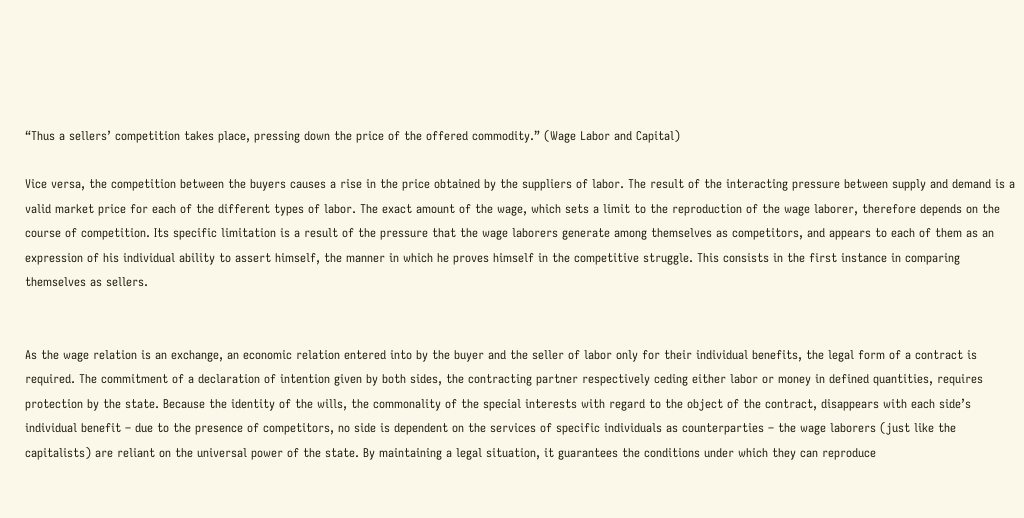“Thus a sellers’ competition takes place, pressing down the price of the offered commodity.” (Wage Labor and Capital)

Vice versa, the competition between the buyers causes a rise in the price obtained by the suppliers of labor. The result of the interacting pressure between supply and demand is a valid market price for each of the different types of labor. The exact amount of the wage, which sets a limit to the reproduction of the wage laborer, therefore depends on the course of competition. Its specific limitation is a result of the pressure that the wage laborers generate among themselves as competitors, and appears to each of them as an expression of his individual ability to assert himself, the manner in which he proves himself in the competitive struggle. This consists in the first instance in comparing themselves as sellers.


As the wage relation is an exchange, an economic relation entered into by the buyer and the seller of labor only for their individual benefits, the legal form of a contract is required. The commitment of a declaration of intention given by both sides, the contracting partner respectively ceding either labor or money in defined quantities, requires protection by the state. Because the identity of the wills, the commonality of the special interests with regard to the object of the contract, disappears with each side’s individual benefit – due to the presence of competitors, no side is dependent on the services of specific individuals as counterparties – the wage laborers (just like the capitalists) are reliant on the universal power of the state. By maintaining a legal situation, it guarantees the conditions under which they can reproduce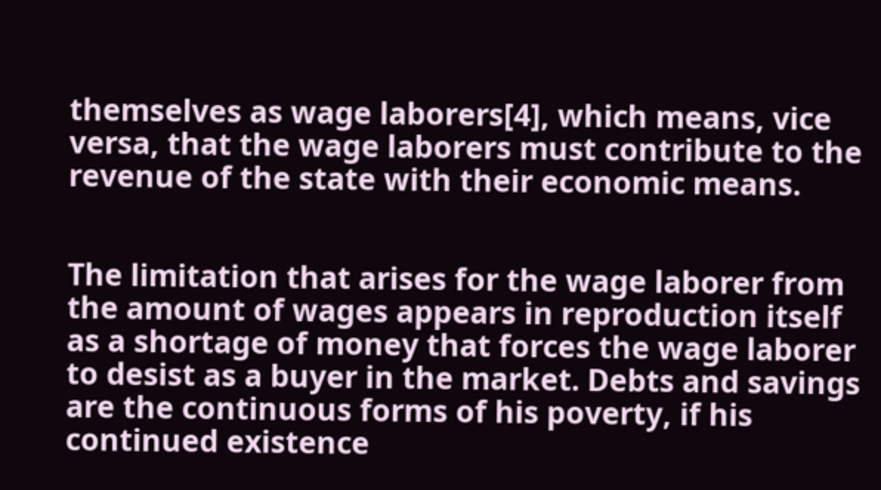themselves as wage laborers[4], which means, vice versa, that the wage laborers must contribute to the revenue of the state with their economic means.


The limitation that arises for the wage laborer from the amount of wages appears in reproduction itself as a shortage of money that forces the wage laborer to desist as a buyer in the market. Debts and savings are the continuous forms of his poverty, if his continued existence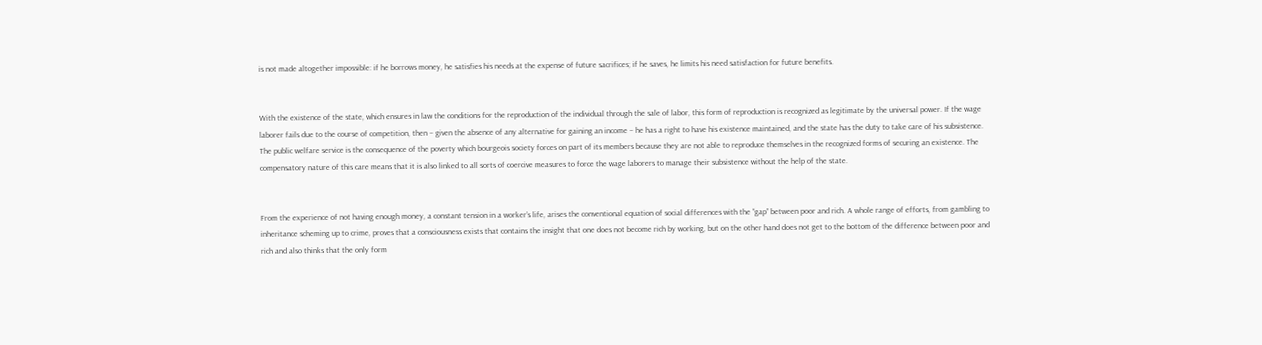is not made altogether impossible: if he borrows money, he satisfies his needs at the expense of future sacrifices; if he saves, he limits his need satisfaction for future benefits.


With the existence of the state, which ensures in law the conditions for the reproduction of the individual through the sale of labor, this form of reproduction is recognized as legitimate by the universal power. If the wage laborer fails due to the course of competition, then – given the absence of any alternative for gaining an income – he has a right to have his existence maintained, and the state has the duty to take care of his subsistence. The public welfare service is the consequence of the poverty which bourgeois society forces on part of its members because they are not able to reproduce themselves in the recognized forms of securing an existence. The compensatory nature of this care means that it is also linked to all sorts of coercive measures to force the wage laborers to manage their subsistence without the help of the state.


From the experience of not having enough money, a constant tension in a worker’s life, arises the conventional equation of social differences with the “gap” between poor and rich. A whole range of efforts, from gambling to inheritance scheming up to crime, proves that a consciousness exists that contains the insight that one does not become rich by working, but on the other hand does not get to the bottom of the difference between poor and rich and also thinks that the only form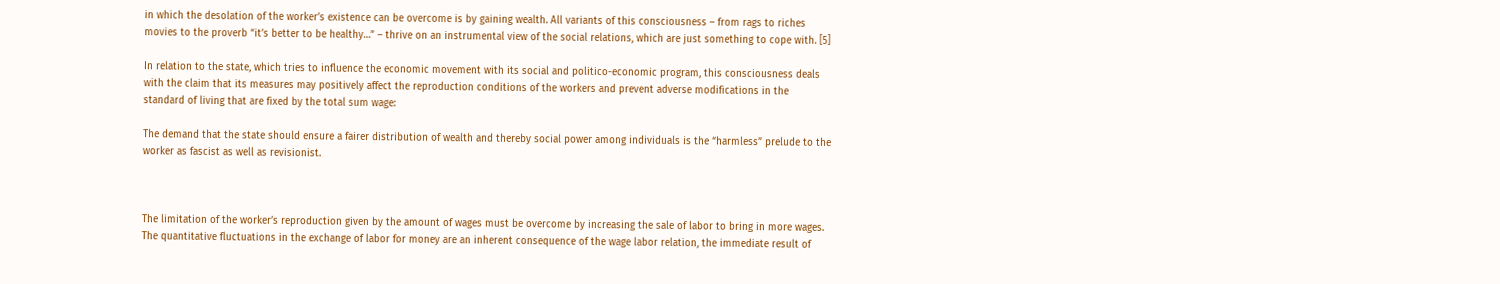in which the desolation of the worker’s existence can be overcome is by gaining wealth. All variants of this consciousness – from rags to riches movies to the proverb “it’s better to be healthy…” – thrive on an instrumental view of the social relations, which are just something to cope with. [5]

In relation to the state, which tries to influence the economic movement with its social and politico-economic program, this consciousness deals with the claim that its measures may positively affect the reproduction conditions of the workers and prevent adverse modifications in the standard of living that are fixed by the total sum wage:

The demand that the state should ensure a fairer distribution of wealth and thereby social power among individuals is the “harmless” prelude to the worker as fascist as well as revisionist.



The limitation of the worker’s reproduction given by the amount of wages must be overcome by increasing the sale of labor to bring in more wages. The quantitative fluctuations in the exchange of labor for money are an inherent consequence of the wage labor relation, the immediate result of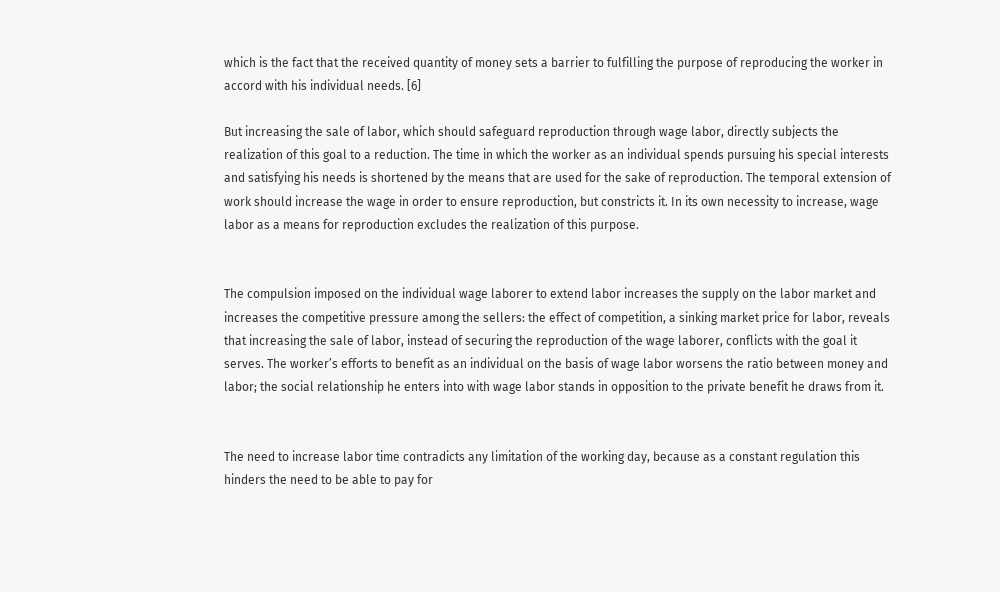which is the fact that the received quantity of money sets a barrier to fulfilling the purpose of reproducing the worker in accord with his individual needs. [6]

But increasing the sale of labor, which should safeguard reproduction through wage labor, directly subjects the realization of this goal to a reduction. The time in which the worker as an individual spends pursuing his special interests and satisfying his needs is shortened by the means that are used for the sake of reproduction. The temporal extension of work should increase the wage in order to ensure reproduction, but constricts it. In its own necessity to increase, wage labor as a means for reproduction excludes the realization of this purpose.


The compulsion imposed on the individual wage laborer to extend labor increases the supply on the labor market and increases the competitive pressure among the sellers: the effect of competition, a sinking market price for labor, reveals that increasing the sale of labor, instead of securing the reproduction of the wage laborer, conflicts with the goal it serves. The worker’s efforts to benefit as an individual on the basis of wage labor worsens the ratio between money and labor; the social relationship he enters into with wage labor stands in opposition to the private benefit he draws from it.


The need to increase labor time contradicts any limitation of the working day, because as a constant regulation this hinders the need to be able to pay for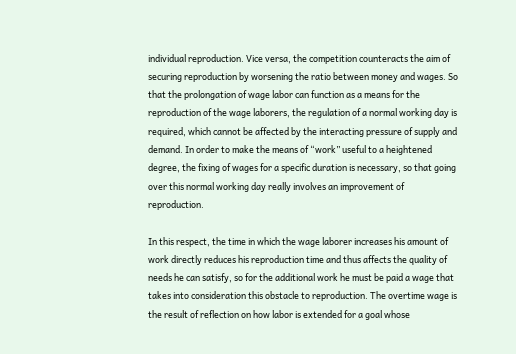individual reproduction. Vice versa, the competition counteracts the aim of securing reproduction by worsening the ratio between money and wages. So that the prolongation of wage labor can function as a means for the reproduction of the wage laborers, the regulation of a normal working day is required, which cannot be affected by the interacting pressure of supply and demand. In order to make the means of “work” useful to a heightened degree, the fixing of wages for a specific duration is necessary, so that going over this normal working day really involves an improvement of reproduction.

In this respect, the time in which the wage laborer increases his amount of work directly reduces his reproduction time and thus affects the quality of needs he can satisfy, so for the additional work he must be paid a wage that takes into consideration this obstacle to reproduction. The overtime wage is the result of reflection on how labor is extended for a goal whose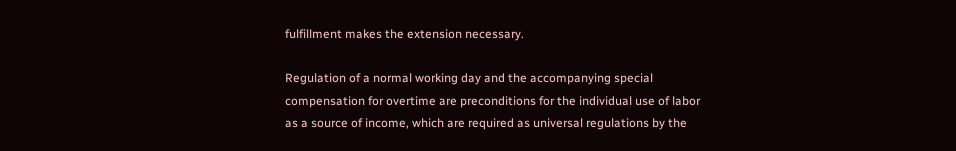fulfillment makes the extension necessary.

Regulation of a normal working day and the accompanying special compensation for overtime are preconditions for the individual use of labor as a source of income, which are required as universal regulations by the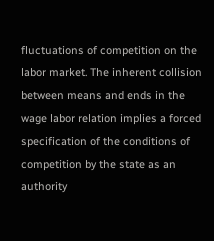fluctuations of competition on the labor market. The inherent collision between means and ends in the wage labor relation implies a forced specification of the conditions of competition by the state as an authority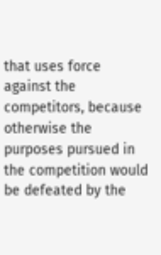that uses force against the competitors, because otherwise the purposes pursued in the competition would be defeated by the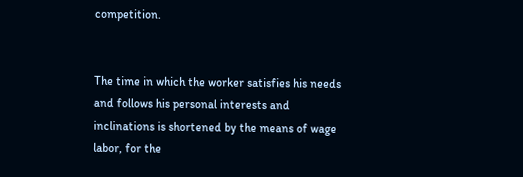competition.


The time in which the worker satisfies his needs and follows his personal interests and inclinations is shortened by the means of wage labor, for the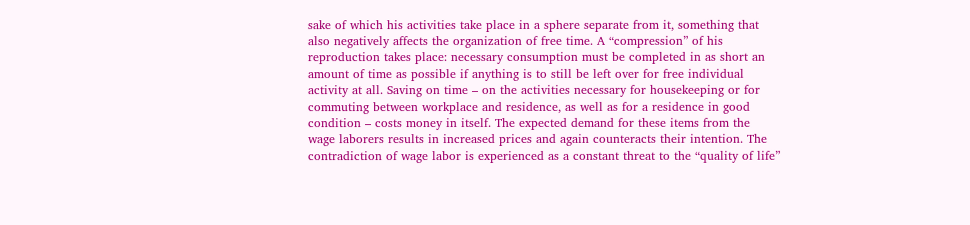sake of which his activities take place in a sphere separate from it, something that also negatively affects the organization of free time. A “compression” of his reproduction takes place: necessary consumption must be completed in as short an amount of time as possible if anything is to still be left over for free individual activity at all. Saving on time – on the activities necessary for housekeeping or for commuting between workplace and residence, as well as for a residence in good condition – costs money in itself. The expected demand for these items from the wage laborers results in increased prices and again counteracts their intention. The contradiction of wage labor is experienced as a constant threat to the “quality of life”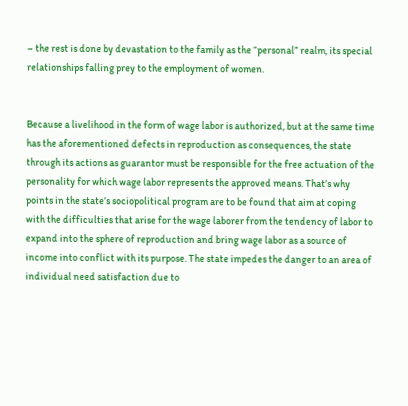– the rest is done by devastation to the family as the “personal” realm, its special relationships falling prey to the employment of women.


Because a livelihood in the form of wage labor is authorized, but at the same time has the aforementioned defects in reproduction as consequences, the state through its actions as guarantor must be responsible for the free actuation of the personality for which wage labor represents the approved means. That’s why points in the state’s sociopolitical program are to be found that aim at coping with the difficulties that arise for the wage laborer from the tendency of labor to expand into the sphere of reproduction and bring wage labor as a source of income into conflict with its purpose. The state impedes the danger to an area of individual need satisfaction due to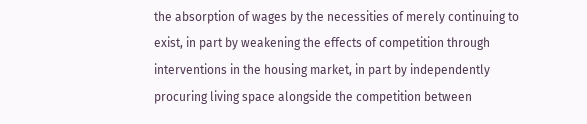the absorption of wages by the necessities of merely continuing to exist, in part by weakening the effects of competition through interventions in the housing market, in part by independently procuring living space alongside the competition between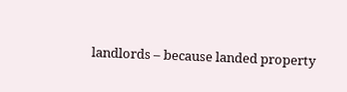landlords – because landed property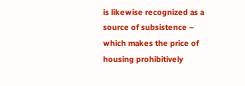is likewise recognized as a source of subsistence – which makes the price of housing prohibitively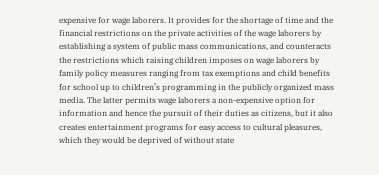expensive for wage laborers. It provides for the shortage of time and the financial restrictions on the private activities of the wage laborers by establishing a system of public mass communications, and counteracts the restrictions which raising children imposes on wage laborers by family policy measures ranging from tax exemptions and child benefits for school up to children’s programming in the publicly organized mass media. The latter permits wage laborers a non-expensive option for information and hence the pursuit of their duties as citizens, but it also creates entertainment programs for easy access to cultural pleasures, which they would be deprived of without state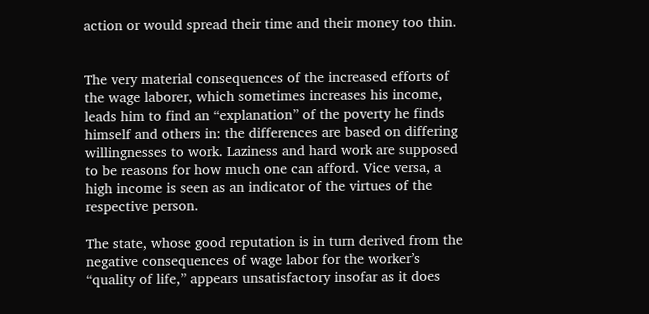action or would spread their time and their money too thin.


The very material consequences of the increased efforts of the wage laborer, which sometimes increases his income, leads him to find an “explanation” of the poverty he finds himself and others in: the differences are based on differing willingnesses to work. Laziness and hard work are supposed to be reasons for how much one can afford. Vice versa, a high income is seen as an indicator of the virtues of the respective person.

The state, whose good reputation is in turn derived from the negative consequences of wage labor for the worker’s “quality of life,” appears unsatisfactory insofar as it does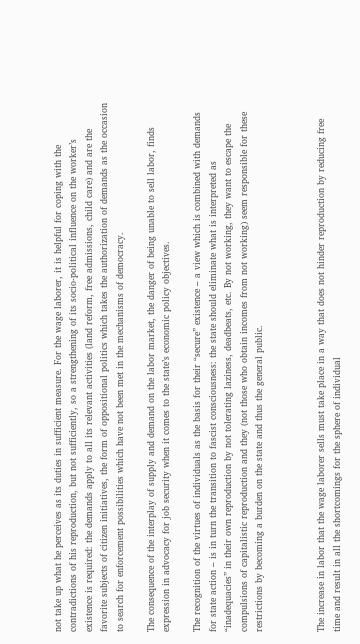not take up what he perceives as its duties in sufficient measure. For the wage laborer, it is helpful for coping with the contradictions of his reproduction, but not sufficiently, so a strengthening of its socio-political influence on the worker’s existence is required: the demands apply to all its relevant activities (land reform, free admissions, child care) and are the favorite subjects of citizen initiatives, the form of oppositional politics which takes the authorization of demands as the occasion to search for enforcement possibilities which have not been met in the mechanisms of democracy.

The consequence of the interplay of supply and demand on the labor market, the danger of being unable to sell labor, finds expression in advocacy for job security when it comes to the state’s economic policy objectives.

The recognition of the virtues of individuals as the basis for their “secure” existence – a view which is combined with demands for state action – is in turn the transition to fascist consciousness: the state should eliminate what is interpreted as “inadequacies” in their own reproduction by not tolerating laziness, deadbeats, etc. By not working, they want to escape the compulsions of capitalistic reproduction and they (not those who obtain incomes from not working) seem responsible for these restrictions by becoming a burden on the state and thus the general public.



The increase in labor that the wage laborer sells must take place in a way that does not hinder reproduction by reducing free time and result in all the shortcomings for the sphere of individual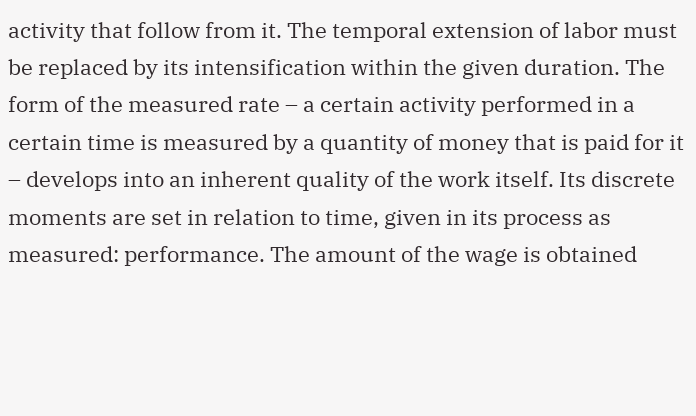activity that follow from it. The temporal extension of labor must be replaced by its intensification within the given duration. The form of the measured rate – a certain activity performed in a certain time is measured by a quantity of money that is paid for it – develops into an inherent quality of the work itself. Its discrete moments are set in relation to time, given in its process as measured: performance. The amount of the wage is obtained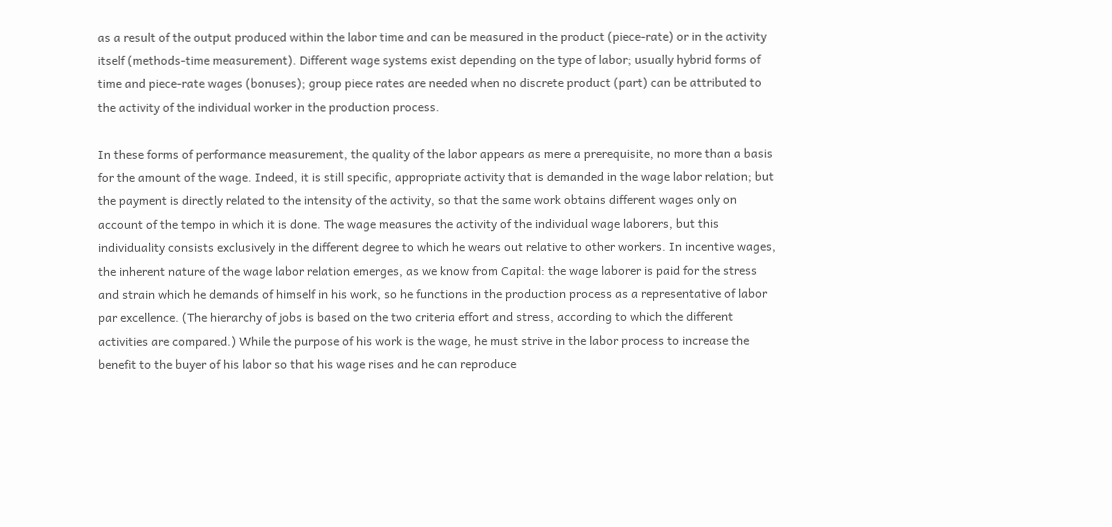as a result of the output produced within the labor time and can be measured in the product (piece-rate) or in the activity itself (methods-time measurement). Different wage systems exist depending on the type of labor; usually hybrid forms of time and piece-rate wages (bonuses); group piece rates are needed when no discrete product (part) can be attributed to the activity of the individual worker in the production process.

In these forms of performance measurement, the quality of the labor appears as mere a prerequisite, no more than a basis for the amount of the wage. Indeed, it is still specific, appropriate activity that is demanded in the wage labor relation; but the payment is directly related to the intensity of the activity, so that the same work obtains different wages only on account of the tempo in which it is done. The wage measures the activity of the individual wage laborers, but this individuality consists exclusively in the different degree to which he wears out relative to other workers. In incentive wages, the inherent nature of the wage labor relation emerges, as we know from Capital: the wage laborer is paid for the stress and strain which he demands of himself in his work, so he functions in the production process as a representative of labor par excellence. (The hierarchy of jobs is based on the two criteria effort and stress, according to which the different activities are compared.) While the purpose of his work is the wage, he must strive in the labor process to increase the benefit to the buyer of his labor so that his wage rises and he can reproduce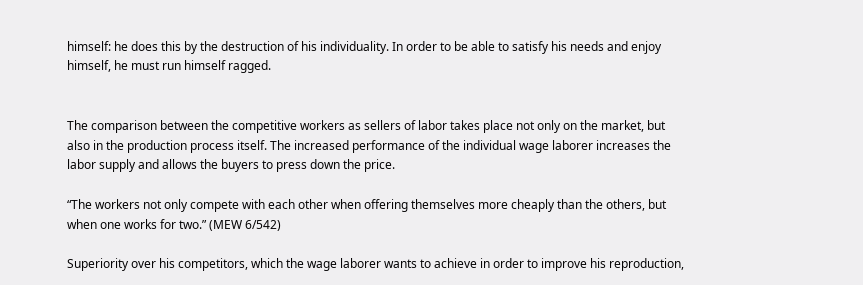himself: he does this by the destruction of his individuality. In order to be able to satisfy his needs and enjoy himself, he must run himself ragged.


The comparison between the competitive workers as sellers of labor takes place not only on the market, but also in the production process itself. The increased performance of the individual wage laborer increases the labor supply and allows the buyers to press down the price.

“The workers not only compete with each other when offering themselves more cheaply than the others, but when one works for two.” (MEW 6/542)

Superiority over his competitors, which the wage laborer wants to achieve in order to improve his reproduction,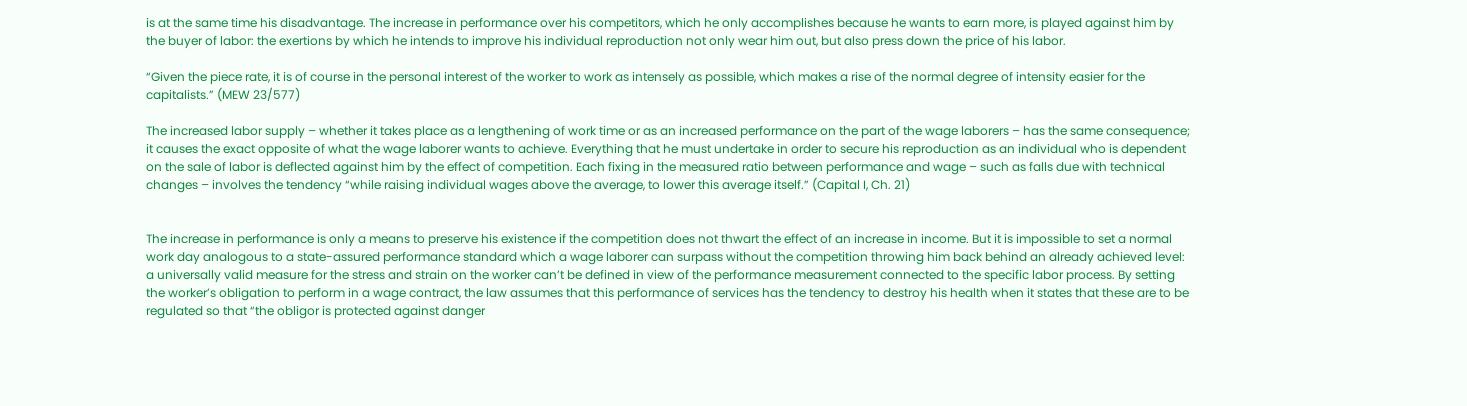is at the same time his disadvantage. The increase in performance over his competitors, which he only accomplishes because he wants to earn more, is played against him by the buyer of labor: the exertions by which he intends to improve his individual reproduction not only wear him out, but also press down the price of his labor.

“Given the piece rate, it is of course in the personal interest of the worker to work as intensely as possible, which makes a rise of the normal degree of intensity easier for the capitalists.” (MEW 23/577)

The increased labor supply – whether it takes place as a lengthening of work time or as an increased performance on the part of the wage laborers – has the same consequence; it causes the exact opposite of what the wage laborer wants to achieve. Everything that he must undertake in order to secure his reproduction as an individual who is dependent on the sale of labor is deflected against him by the effect of competition. Each fixing in the measured ratio between performance and wage – such as falls due with technical changes – involves the tendency “while raising individual wages above the average, to lower this average itself.” (Capital I, Ch. 21)


The increase in performance is only a means to preserve his existence if the competition does not thwart the effect of an increase in income. But it is impossible to set a normal work day analogous to a state-assured performance standard which a wage laborer can surpass without the competition throwing him back behind an already achieved level: a universally valid measure for the stress and strain on the worker can’t be defined in view of the performance measurement connected to the specific labor process. By setting the worker’s obligation to perform in a wage contract, the law assumes that this performance of services has the tendency to destroy his health when it states that these are to be regulated so that “the obligor is protected against danger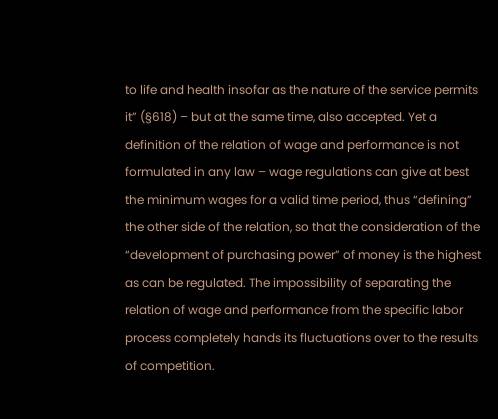to life and health insofar as the nature of the service permits it” (§618) – but at the same time, also accepted. Yet a definition of the relation of wage and performance is not formulated in any law – wage regulations can give at best the minimum wages for a valid time period, thus “defining” the other side of the relation, so that the consideration of the “development of purchasing power” of money is the highest as can be regulated. The impossibility of separating the relation of wage and performance from the specific labor process completely hands its fluctuations over to the results of competition.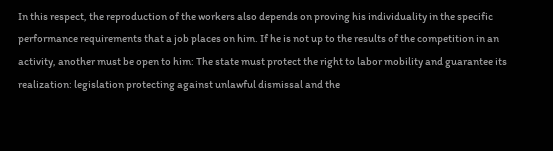In this respect, the reproduction of the workers also depends on proving his individuality in the specific performance requirements that a job places on him. If he is not up to the results of the competition in an activity, another must be open to him: The state must protect the right to labor mobility and guarantee its realization: legislation protecting against unlawful dismissal and the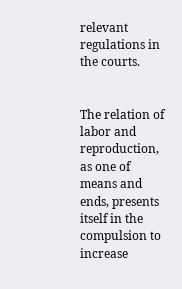relevant regulations in the courts.


The relation of labor and reproduction, as one of means and ends, presents itself in the compulsion to increase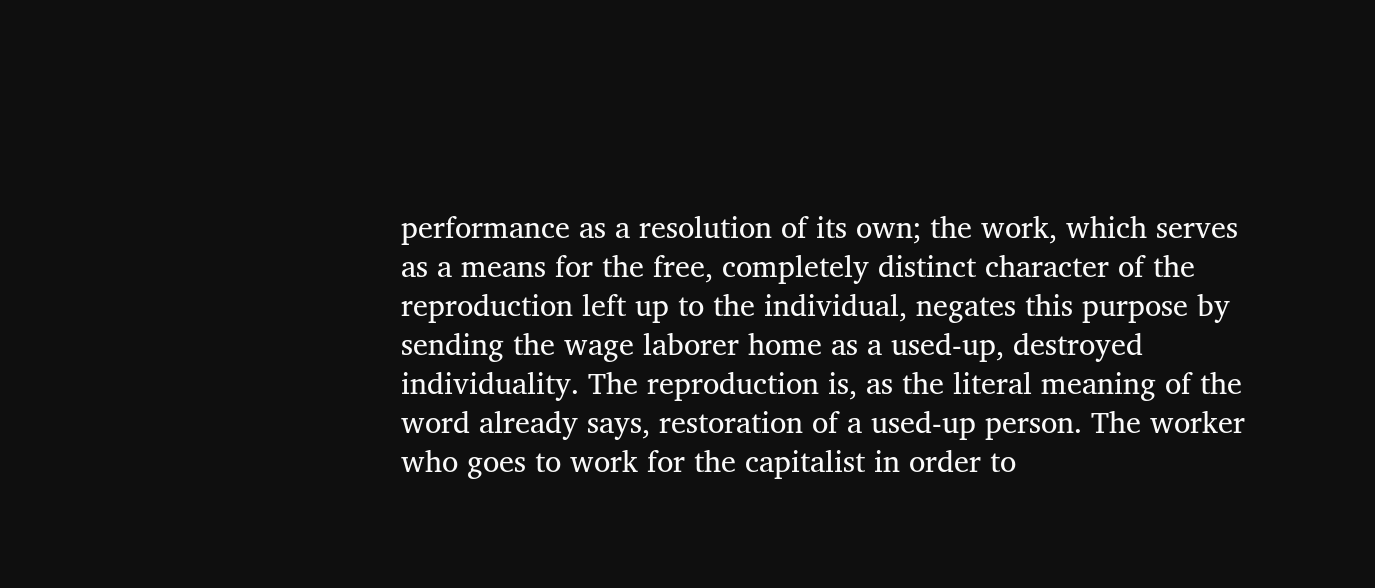performance as a resolution of its own; the work, which serves as a means for the free, completely distinct character of the reproduction left up to the individual, negates this purpose by sending the wage laborer home as a used-up, destroyed individuality. The reproduction is, as the literal meaning of the word already says, restoration of a used-up person. The worker who goes to work for the capitalist in order to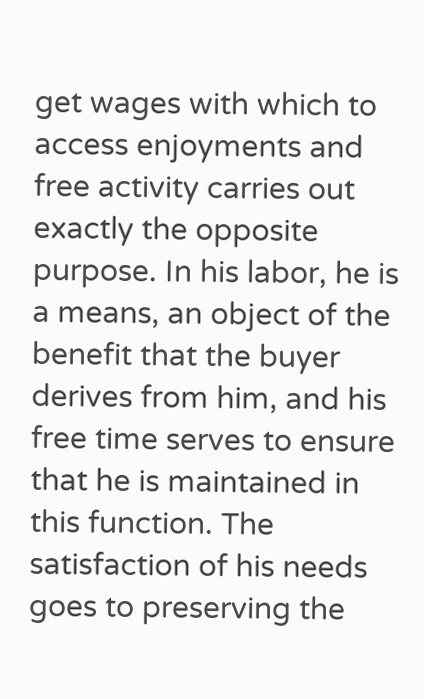get wages with which to access enjoyments and free activity carries out exactly the opposite purpose. In his labor, he is a means, an object of the benefit that the buyer derives from him, and his free time serves to ensure that he is maintained in this function. The satisfaction of his needs goes to preserving the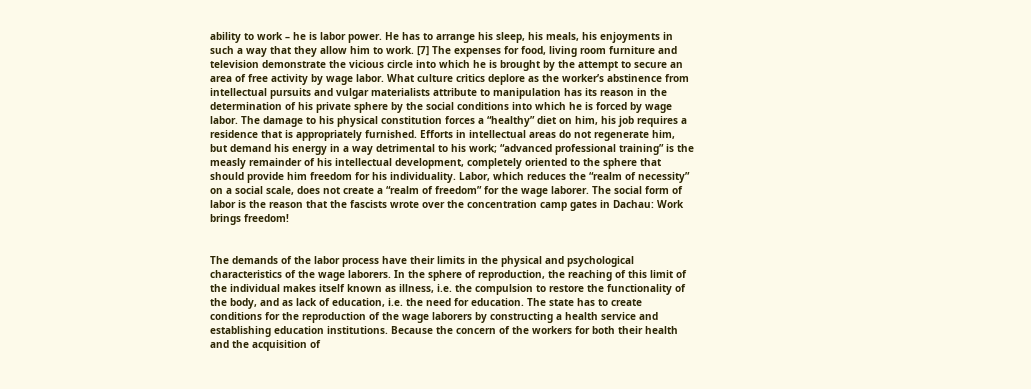ability to work – he is labor power. He has to arrange his sleep, his meals, his enjoyments in such a way that they allow him to work. [7] The expenses for food, living room furniture and television demonstrate the vicious circle into which he is brought by the attempt to secure an area of free activity by wage labor. What culture critics deplore as the worker’s abstinence from intellectual pursuits and vulgar materialists attribute to manipulation has its reason in the determination of his private sphere by the social conditions into which he is forced by wage labor. The damage to his physical constitution forces a “healthy” diet on him, his job requires a residence that is appropriately furnished. Efforts in intellectual areas do not regenerate him, but demand his energy in a way detrimental to his work; “advanced professional training” is the measly remainder of his intellectual development, completely oriented to the sphere that should provide him freedom for his individuality. Labor, which reduces the “realm of necessity” on a social scale, does not create a “realm of freedom” for the wage laborer. The social form of labor is the reason that the fascists wrote over the concentration camp gates in Dachau: Work brings freedom!


The demands of the labor process have their limits in the physical and psychological characteristics of the wage laborers. In the sphere of reproduction, the reaching of this limit of the individual makes itself known as illness, i.e. the compulsion to restore the functionality of the body, and as lack of education, i.e. the need for education. The state has to create conditions for the reproduction of the wage laborers by constructing a health service and establishing education institutions. Because the concern of the workers for both their health and the acquisition of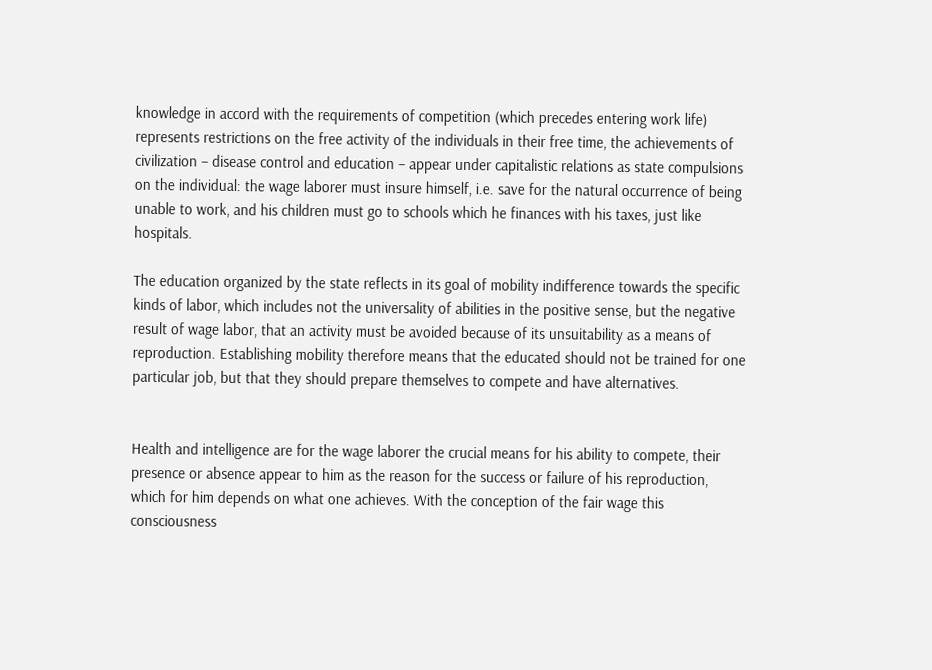knowledge in accord with the requirements of competition (which precedes entering work life) represents restrictions on the free activity of the individuals in their free time, the achievements of civilization – disease control and education – appear under capitalistic relations as state compulsions on the individual: the wage laborer must insure himself, i.e. save for the natural occurrence of being unable to work, and his children must go to schools which he finances with his taxes, just like hospitals.

The education organized by the state reflects in its goal of mobility indifference towards the specific kinds of labor, which includes not the universality of abilities in the positive sense, but the negative result of wage labor, that an activity must be avoided because of its unsuitability as a means of reproduction. Establishing mobility therefore means that the educated should not be trained for one particular job, but that they should prepare themselves to compete and have alternatives.


Health and intelligence are for the wage laborer the crucial means for his ability to compete, their presence or absence appear to him as the reason for the success or failure of his reproduction, which for him depends on what one achieves. With the conception of the fair wage this consciousness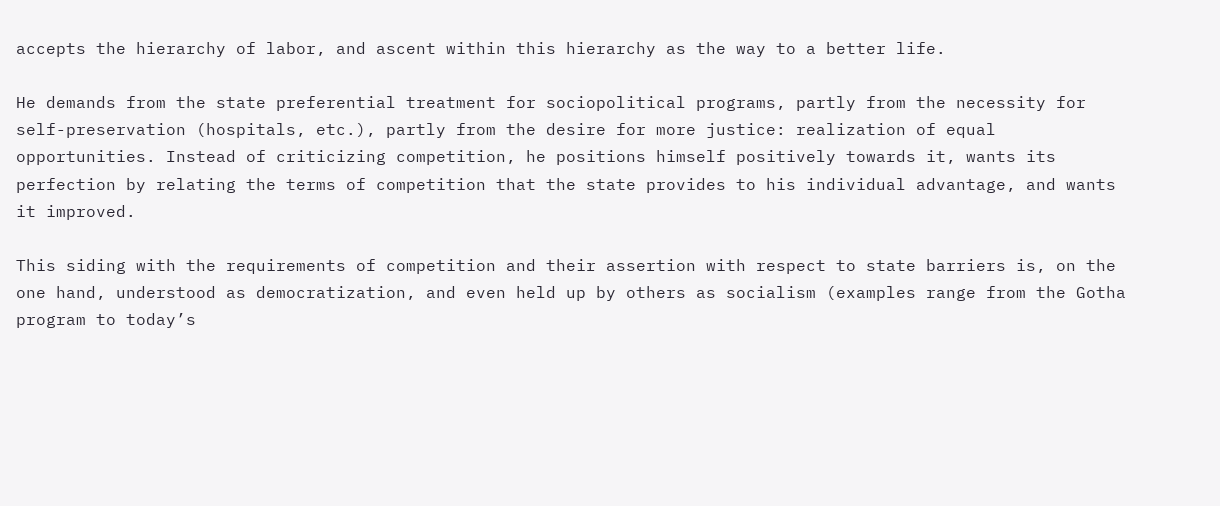accepts the hierarchy of labor, and ascent within this hierarchy as the way to a better life.

He demands from the state preferential treatment for sociopolitical programs, partly from the necessity for self-preservation (hospitals, etc.), partly from the desire for more justice: realization of equal opportunities. Instead of criticizing competition, he positions himself positively towards it, wants its perfection by relating the terms of competition that the state provides to his individual advantage, and wants it improved.

This siding with the requirements of competition and their assertion with respect to state barriers is, on the one hand, understood as democratization, and even held up by others as socialism (examples range from the Gotha program to today’s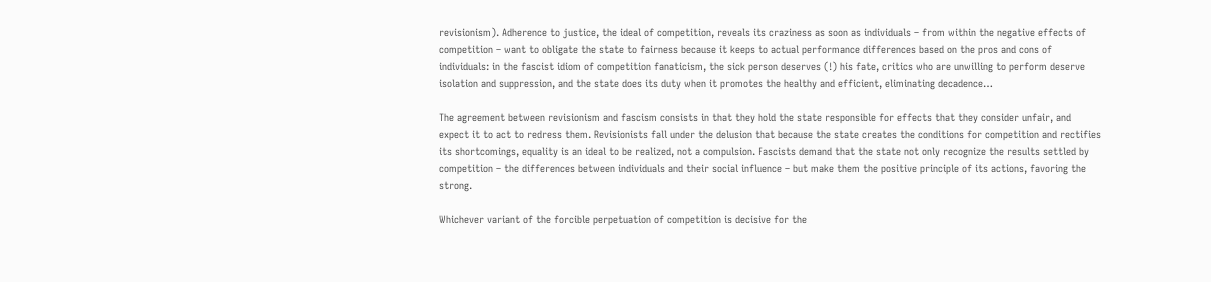revisionism). Adherence to justice, the ideal of competition, reveals its craziness as soon as individuals – from within the negative effects of competition – want to obligate the state to fairness because it keeps to actual performance differences based on the pros and cons of individuals: in the fascist idiom of competition fanaticism, the sick person deserves (!) his fate, critics who are unwilling to perform deserve isolation and suppression, and the state does its duty when it promotes the healthy and efficient, eliminating decadence…

The agreement between revisionism and fascism consists in that they hold the state responsible for effects that they consider unfair, and expect it to act to redress them. Revisionists fall under the delusion that because the state creates the conditions for competition and rectifies its shortcomings, equality is an ideal to be realized, not a compulsion. Fascists demand that the state not only recognize the results settled by competition – the differences between individuals and their social influence – but make them the positive principle of its actions, favoring the strong.

Whichever variant of the forcible perpetuation of competition is decisive for the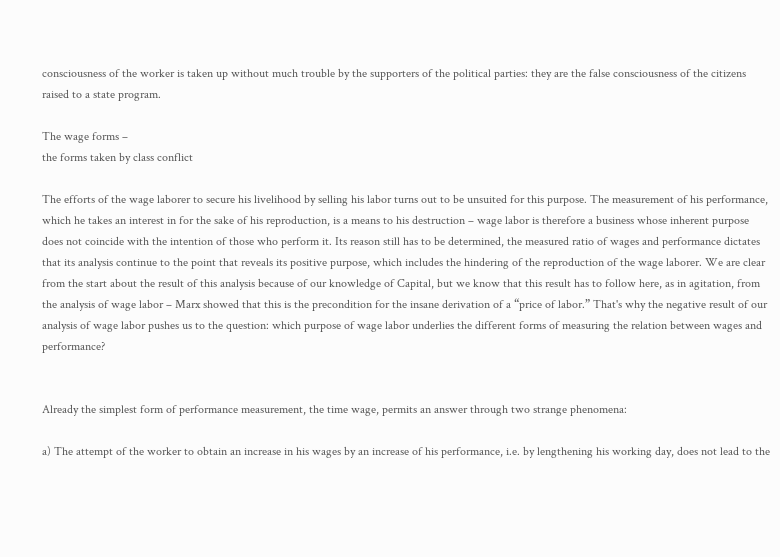consciousness of the worker is taken up without much trouble by the supporters of the political parties: they are the false consciousness of the citizens raised to a state program.

The wage forms –
the forms taken by class conflict

The efforts of the wage laborer to secure his livelihood by selling his labor turns out to be unsuited for this purpose. The measurement of his performance, which he takes an interest in for the sake of his reproduction, is a means to his destruction – wage labor is therefore a business whose inherent purpose does not coincide with the intention of those who perform it. Its reason still has to be determined, the measured ratio of wages and performance dictates that its analysis continue to the point that reveals its positive purpose, which includes the hindering of the reproduction of the wage laborer. We are clear from the start about the result of this analysis because of our knowledge of Capital, but we know that this result has to follow here, as in agitation, from the analysis of wage labor – Marx showed that this is the precondition for the insane derivation of a “price of labor.” That's why the negative result of our analysis of wage labor pushes us to the question: which purpose of wage labor underlies the different forms of measuring the relation between wages and performance?


Already the simplest form of performance measurement, the time wage, permits an answer through two strange phenomena:

a) The attempt of the worker to obtain an increase in his wages by an increase of his performance, i.e. by lengthening his working day, does not lead to the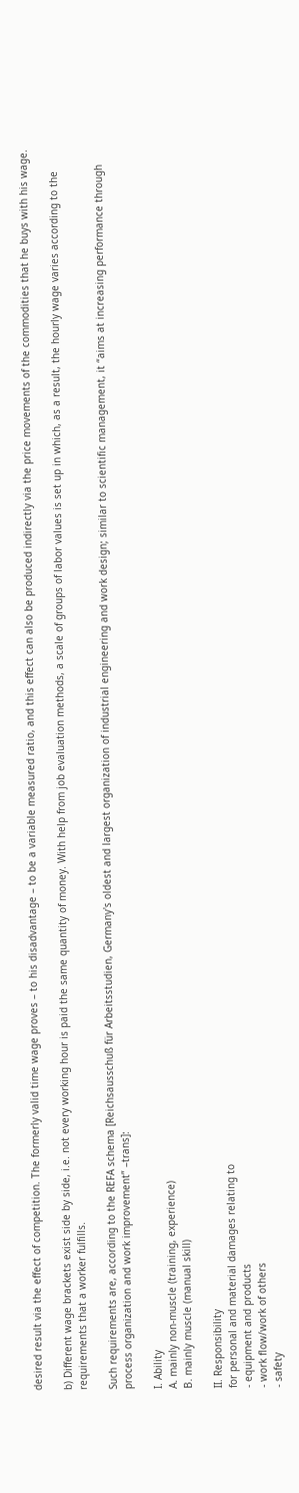desired result via the effect of competition. The formerly valid time wage proves – to his disadvantage – to be a variable measured ratio, and this effect can also be produced indirectly via the price movements of the commodities that he buys with his wage.

b) Different wage brackets exist side by side, i.e. not every working hour is paid the same quantity of money. With help from job evaluation methods, a scale of groups of labor values is set up in which, as a result, the hourly wage varies according to the requirements that a worker fulfills.

Such requirements are, according to the REFA schema [Reichsausschuß für Arbeitsstudien, Germany's oldest and largest organization of industrial engineering and work design; similar to scientific management, it “aims at increasing performance through process organization and work improvement” –trans]:

I. Ability
A. mainly non-muscle (training, experience)
B. mainly muscle (manual skill)

II. Responsibility
for personal and material damages relating to
- equipment and products
- work flow/work of others
- safety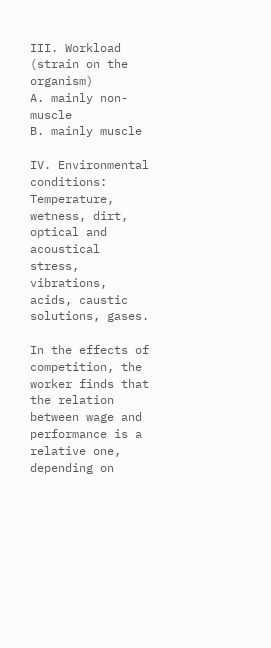III. Workload (strain on the organism)
A. mainly non-muscle
B. mainly muscle

IV. Environmental conditions:
Temperature, wetness, dirt, optical and acoustical stress, vibrations, acids, caustic solutions, gases.

In the effects of competition, the worker finds that the relation between wage and performance is a relative one, depending on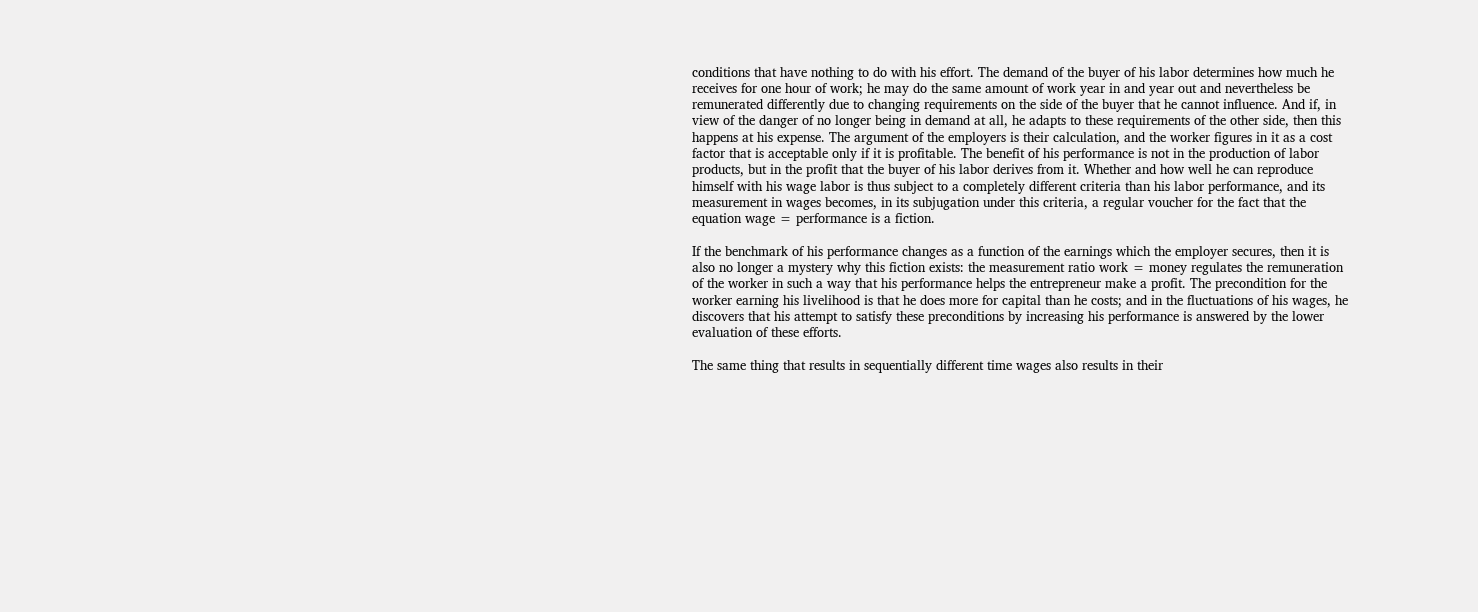conditions that have nothing to do with his effort. The demand of the buyer of his labor determines how much he receives for one hour of work; he may do the same amount of work year in and year out and nevertheless be remunerated differently due to changing requirements on the side of the buyer that he cannot influence. And if, in view of the danger of no longer being in demand at all, he adapts to these requirements of the other side, then this happens at his expense. The argument of the employers is their calculation, and the worker figures in it as a cost factor that is acceptable only if it is profitable. The benefit of his performance is not in the production of labor products, but in the profit that the buyer of his labor derives from it. Whether and how well he can reproduce himself with his wage labor is thus subject to a completely different criteria than his labor performance, and its measurement in wages becomes, in its subjugation under this criteria, a regular voucher for the fact that the equation wage = performance is a fiction.

If the benchmark of his performance changes as a function of the earnings which the employer secures, then it is also no longer a mystery why this fiction exists: the measurement ratio work = money regulates the remuneration of the worker in such a way that his performance helps the entrepreneur make a profit. The precondition for the worker earning his livelihood is that he does more for capital than he costs; and in the fluctuations of his wages, he discovers that his attempt to satisfy these preconditions by increasing his performance is answered by the lower evaluation of these efforts.

The same thing that results in sequentially different time wages also results in their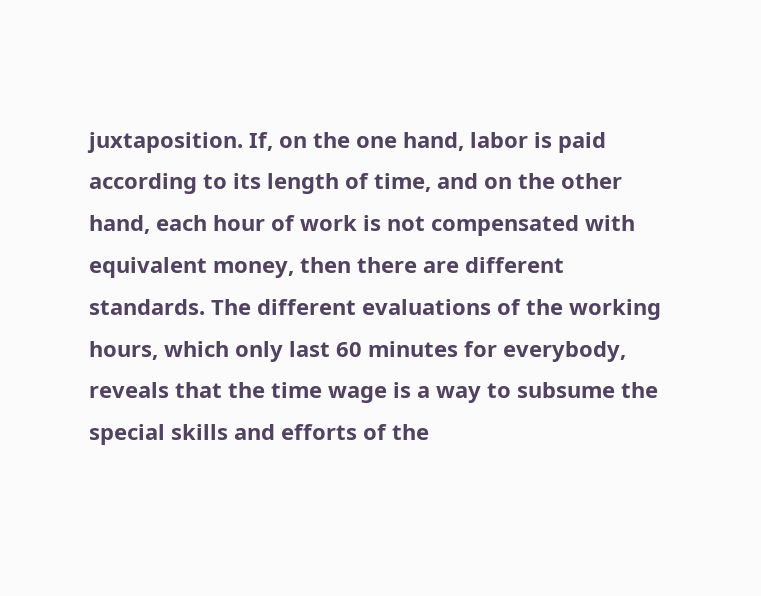juxtaposition. If, on the one hand, labor is paid according to its length of time, and on the other hand, each hour of work is not compensated with equivalent money, then there are different standards. The different evaluations of the working hours, which only last 60 minutes for everybody, reveals that the time wage is a way to subsume the special skills and efforts of the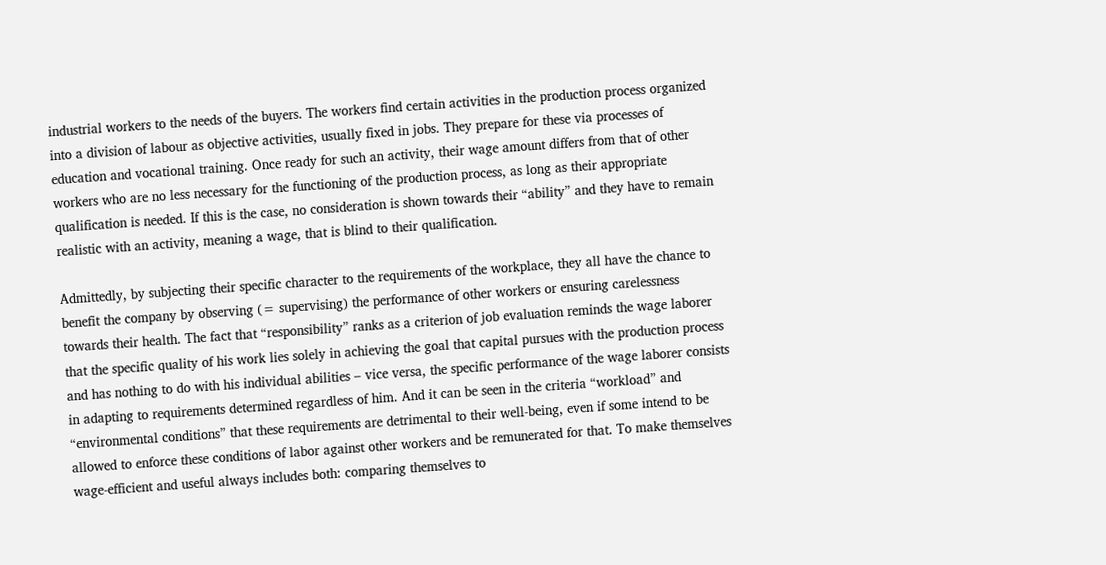industrial workers to the needs of the buyers. The workers find certain activities in the production process organized into a division of labour as objective activities, usually fixed in jobs. They prepare for these via processes of education and vocational training. Once ready for such an activity, their wage amount differs from that of other workers who are no less necessary for the functioning of the production process, as long as their appropriate qualification is needed. If this is the case, no consideration is shown towards their “ability” and they have to remain realistic with an activity, meaning a wage, that is blind to their qualification.

Admittedly, by subjecting their specific character to the requirements of the workplace, they all have the chance to benefit the company by observing (= supervising) the performance of other workers or ensuring carelessness towards their health. The fact that “responsibility” ranks as a criterion of job evaluation reminds the wage laborer that the specific quality of his work lies solely in achieving the goal that capital pursues with the production process and has nothing to do with his individual abilities – vice versa, the specific performance of the wage laborer consists in adapting to requirements determined regardless of him. And it can be seen in the criteria “workload” and “environmental conditions” that these requirements are detrimental to their well-being, even if some intend to be allowed to enforce these conditions of labor against other workers and be remunerated for that. To make themselves wage-efficient and useful always includes both: comparing themselves to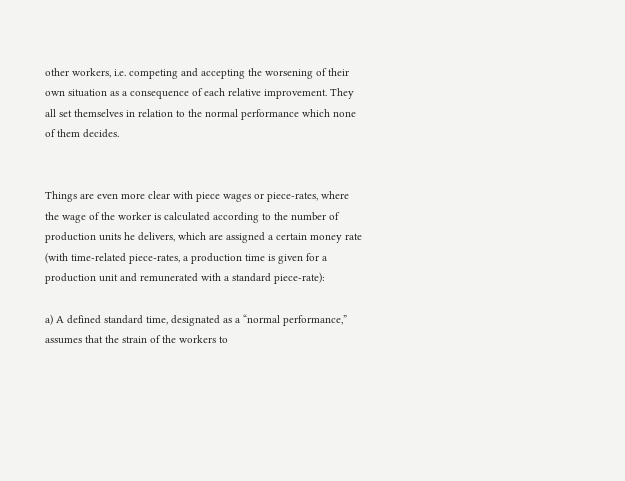other workers, i.e. competing and accepting the worsening of their own situation as a consequence of each relative improvement. They all set themselves in relation to the normal performance which none of them decides.


Things are even more clear with piece wages or piece-rates, where the wage of the worker is calculated according to the number of production units he delivers, which are assigned a certain money rate (with time-related piece-rates, a production time is given for a production unit and remunerated with a standard piece-rate):

a) A defined standard time, designated as a “normal performance,” assumes that the strain of the workers to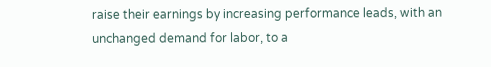raise their earnings by increasing performance leads, with an unchanged demand for labor, to a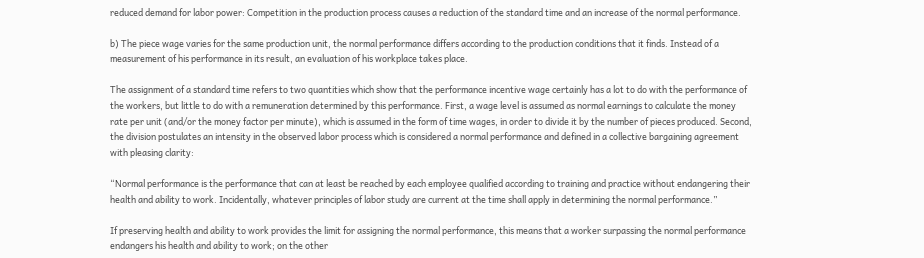reduced demand for labor power: Competition in the production process causes a reduction of the standard time and an increase of the normal performance.

b) The piece wage varies for the same production unit, the normal performance differs according to the production conditions that it finds. Instead of a measurement of his performance in its result, an evaluation of his workplace takes place.

The assignment of a standard time refers to two quantities which show that the performance incentive wage certainly has a lot to do with the performance of the workers, but little to do with a remuneration determined by this performance. First, a wage level is assumed as normal earnings to calculate the money rate per unit (and/or the money factor per minute), which is assumed in the form of time wages, in order to divide it by the number of pieces produced. Second, the division postulates an intensity in the observed labor process which is considered a normal performance and defined in a collective bargaining agreement with pleasing clarity:

“Normal performance is the performance that can at least be reached by each employee qualified according to training and practice without endangering their health and ability to work. Incidentally, whatever principles of labor study are current at the time shall apply in determining the normal performance.”

If preserving health and ability to work provides the limit for assigning the normal performance, this means that a worker surpassing the normal performance endangers his health and ability to work; on the other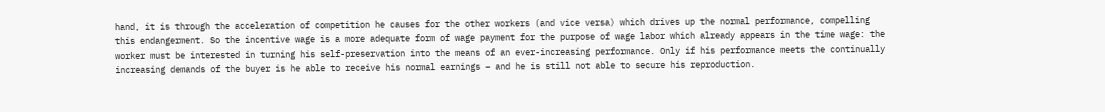hand, it is through the acceleration of competition he causes for the other workers (and vice versa) which drives up the normal performance, compelling this endangerment. So the incentive wage is a more adequate form of wage payment for the purpose of wage labor which already appears in the time wage: the worker must be interested in turning his self-preservation into the means of an ever-increasing performance. Only if his performance meets the continually increasing demands of the buyer is he able to receive his normal earnings – and he is still not able to secure his reproduction.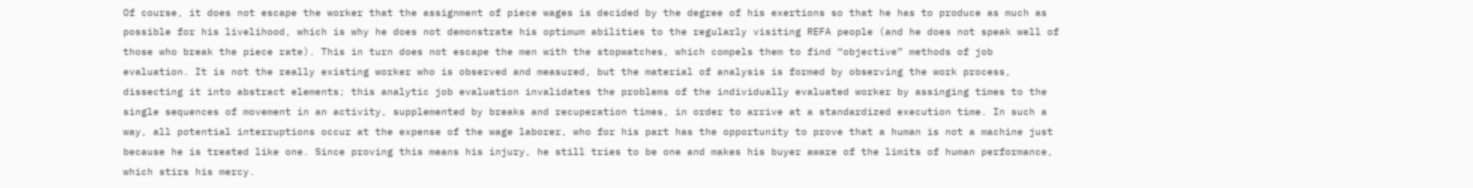Of course, it does not escape the worker that the assignment of piece wages is decided by the degree of his exertions so that he has to produce as much as possible for his livelihood, which is why he does not demonstrate his optimum abilities to the regularly visiting REFA people (and he does not speak well of those who break the piece rate). This in turn does not escape the men with the stopwatches, which compels them to find “objective” methods of job evaluation. It is not the really existing worker who is observed and measured, but the material of analysis is formed by observing the work process, dissecting it into abstract elements; this analytic job evaluation invalidates the problems of the individually evaluated worker by assinging times to the single sequences of movement in an activity, supplemented by breaks and recuperation times, in order to arrive at a standardized execution time. In such a way, all potential interruptions occur at the expense of the wage laborer, who for his part has the opportunity to prove that a human is not a machine just because he is treated like one. Since proving this means his injury, he still tries to be one and makes his buyer aware of the limits of human performance, which stirs his mercy.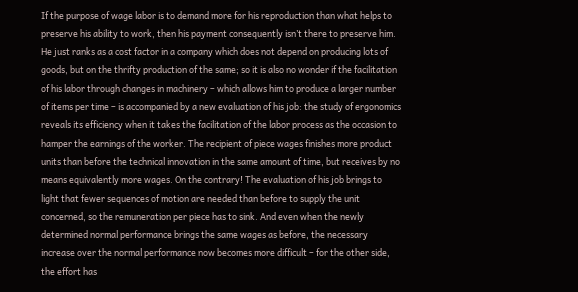If the purpose of wage labor is to demand more for his reproduction than what helps to preserve his ability to work, then his payment consequently isn’t there to preserve him. He just ranks as a cost factor in a company which does not depend on producing lots of goods, but on the thrifty production of the same; so it is also no wonder if the facilitation of his labor through changes in machinery – which allows him to produce a larger number of items per time – is accompanied by a new evaluation of his job: the study of ergonomics reveals its efficiency when it takes the facilitation of the labor process as the occasion to hamper the earnings of the worker. The recipient of piece wages finishes more product units than before the technical innovation in the same amount of time, but receives by no means equivalently more wages. On the contrary! The evaluation of his job brings to light that fewer sequences of motion are needed than before to supply the unit concerned, so the remuneration per piece has to sink. And even when the newly determined normal performance brings the same wages as before, the necessary increase over the normal performance now becomes more difficult – for the other side, the effort has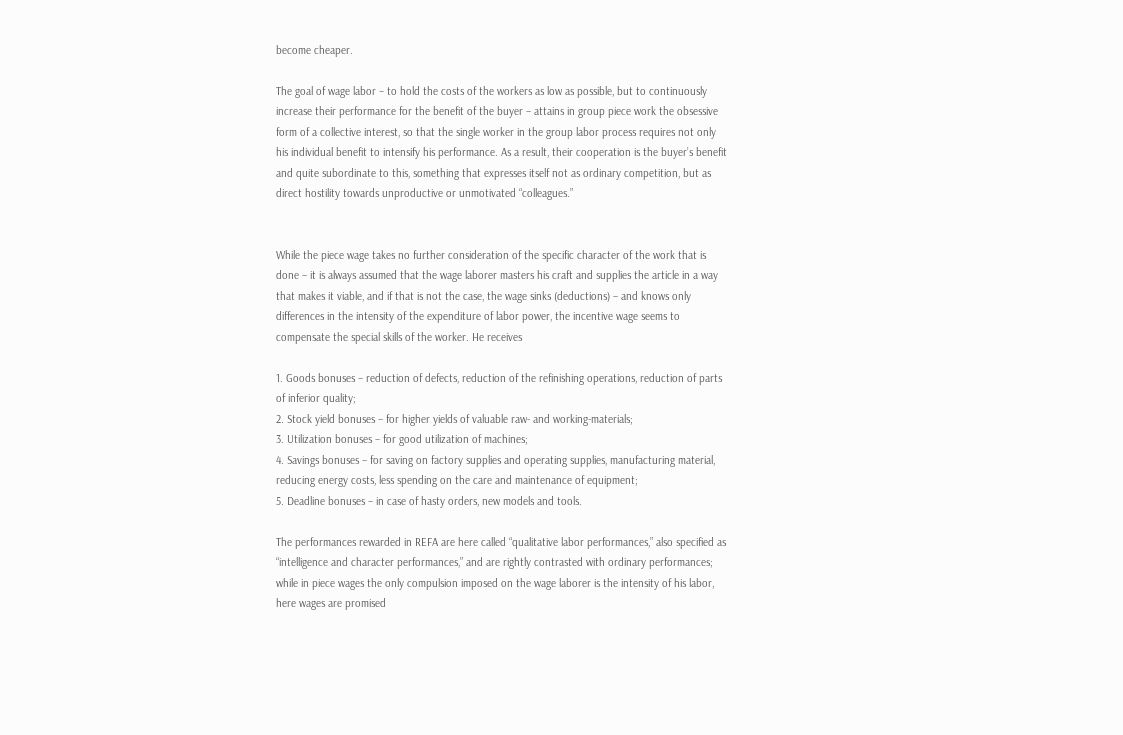become cheaper.

The goal of wage labor – to hold the costs of the workers as low as possible, but to continuously increase their performance for the benefit of the buyer – attains in group piece work the obsessive form of a collective interest, so that the single worker in the group labor process requires not only his individual benefit to intensify his performance. As a result, their cooperation is the buyer’s benefit and quite subordinate to this, something that expresses itself not as ordinary competition, but as direct hostility towards unproductive or unmotivated “colleagues.”


While the piece wage takes no further consideration of the specific character of the work that is done – it is always assumed that the wage laborer masters his craft and supplies the article in a way that makes it viable, and if that is not the case, the wage sinks (deductions) – and knows only differences in the intensity of the expenditure of labor power, the incentive wage seems to compensate the special skills of the worker. He receives

1. Goods bonuses – reduction of defects, reduction of the refinishing operations, reduction of parts of inferior quality;
2. Stock yield bonuses – for higher yields of valuable raw- and working-materials;
3. Utilization bonuses – for good utilization of machines;
4. Savings bonuses – for saving on factory supplies and operating supplies, manufacturing material, reducing energy costs, less spending on the care and maintenance of equipment;
5. Deadline bonuses – in case of hasty orders, new models and tools.

The performances rewarded in REFA are here called “qualitative labor performances,” also specified as “intelligence and character performances,” and are rightly contrasted with ordinary performances; while in piece wages the only compulsion imposed on the wage laborer is the intensity of his labor, here wages are promised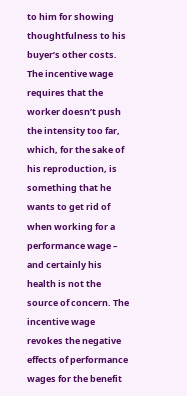to him for showing thoughtfulness to his buyer’s other costs. The incentive wage requires that the worker doesn’t push the intensity too far, which, for the sake of his reproduction, is something that he wants to get rid of when working for a performance wage – and certainly his health is not the source of concern. The incentive wage revokes the negative effects of performance wages for the benefit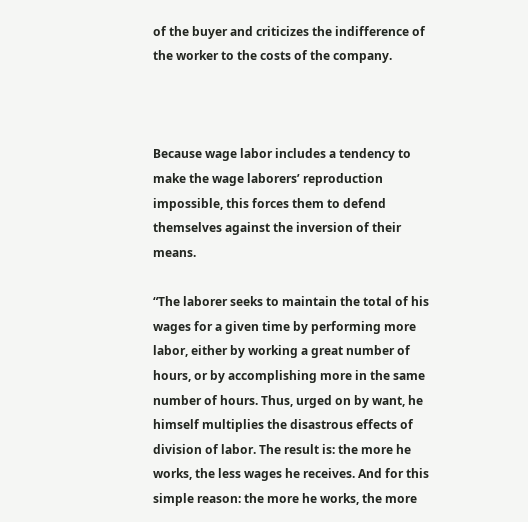of the buyer and criticizes the indifference of the worker to the costs of the company.



Because wage labor includes a tendency to make the wage laborers’ reproduction impossible, this forces them to defend themselves against the inversion of their means.

“The laborer seeks to maintain the total of his wages for a given time by performing more labor, either by working a great number of hours, or by accomplishing more in the same number of hours. Thus, urged on by want, he himself multiplies the disastrous effects of division of labor. The result is: the more he works, the less wages he receives. And for this simple reason: the more he works, the more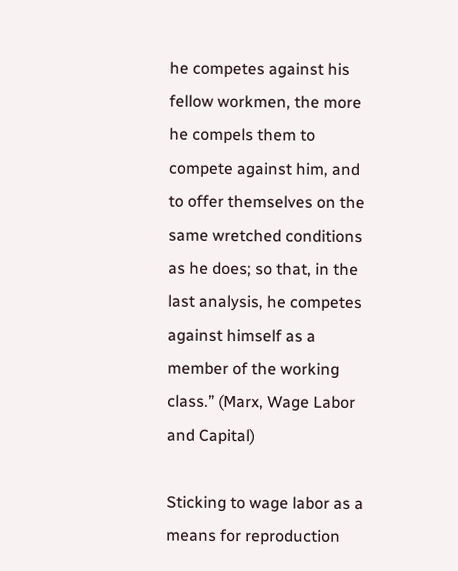he competes against his fellow workmen, the more he compels them to compete against him, and to offer themselves on the same wretched conditions as he does; so that, in the last analysis, he competes against himself as a member of the working class.” (Marx, Wage Labor and Capital)

Sticking to wage labor as a means for reproduction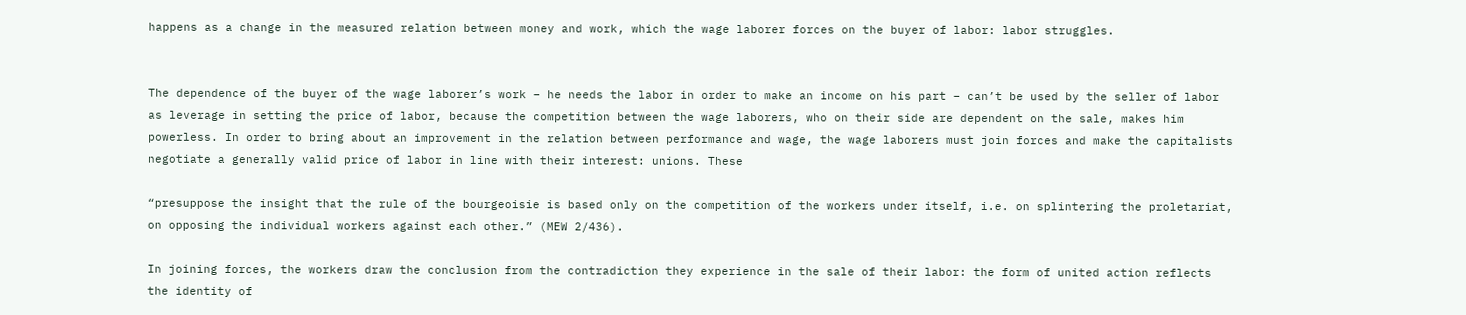happens as a change in the measured relation between money and work, which the wage laborer forces on the buyer of labor: labor struggles.


The dependence of the buyer of the wage laborer’s work – he needs the labor in order to make an income on his part – can’t be used by the seller of labor as leverage in setting the price of labor, because the competition between the wage laborers, who on their side are dependent on the sale, makes him powerless. In order to bring about an improvement in the relation between performance and wage, the wage laborers must join forces and make the capitalists negotiate a generally valid price of labor in line with their interest: unions. These

“presuppose the insight that the rule of the bourgeoisie is based only on the competition of the workers under itself, i.e. on splintering the proletariat, on opposing the individual workers against each other.” (MEW 2/436).

In joining forces, the workers draw the conclusion from the contradiction they experience in the sale of their labor: the form of united action reflects the identity of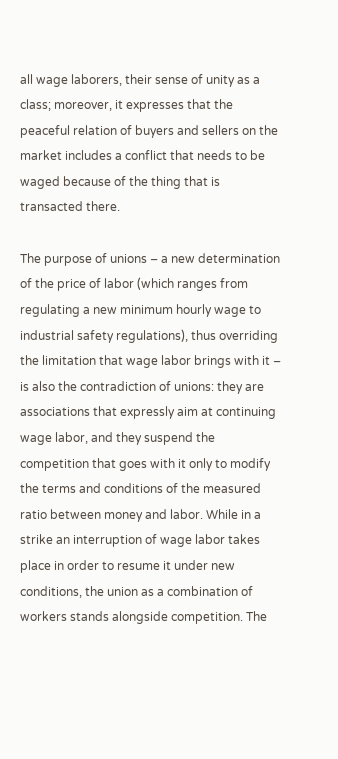all wage laborers, their sense of unity as a class; moreover, it expresses that the peaceful relation of buyers and sellers on the market includes a conflict that needs to be waged because of the thing that is transacted there.

The purpose of unions – a new determination of the price of labor (which ranges from regulating a new minimum hourly wage to industrial safety regulations), thus overriding the limitation that wage labor brings with it – is also the contradiction of unions: they are associations that expressly aim at continuing wage labor, and they suspend the competition that goes with it only to modify the terms and conditions of the measured ratio between money and labor. While in a strike an interruption of wage labor takes place in order to resume it under new conditions, the union as a combination of workers stands alongside competition. The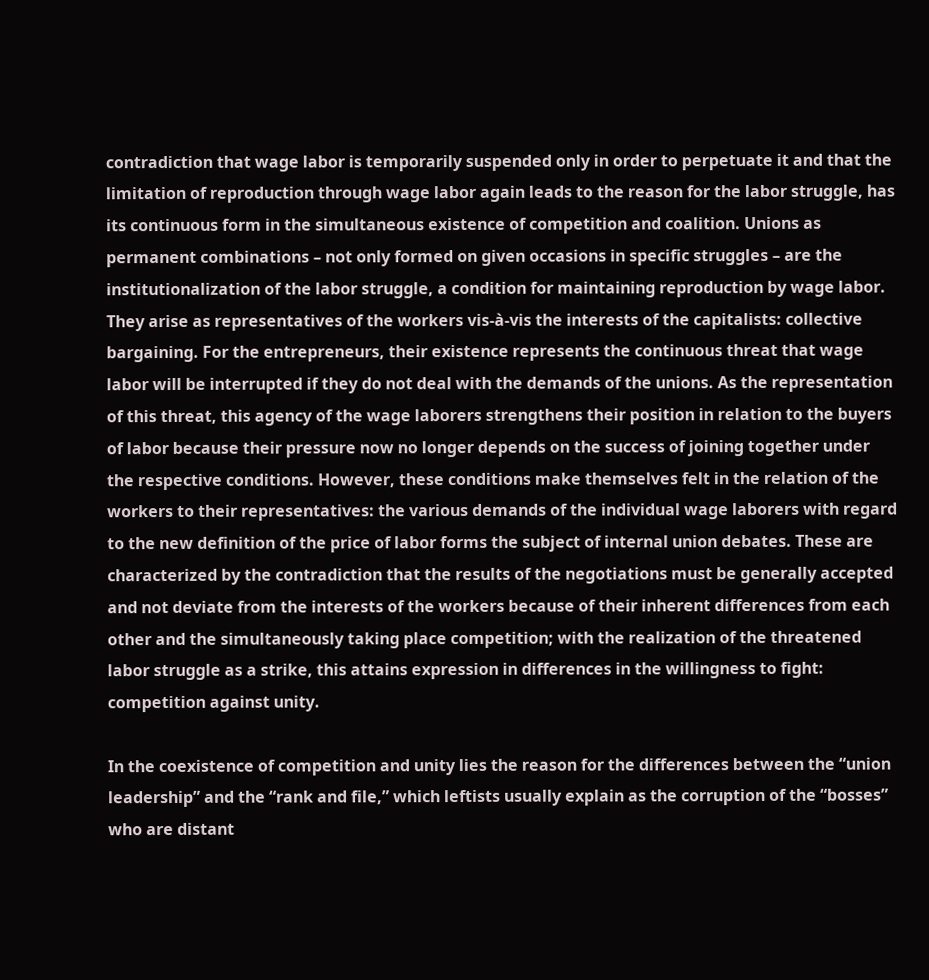contradiction that wage labor is temporarily suspended only in order to perpetuate it and that the limitation of reproduction through wage labor again leads to the reason for the labor struggle, has its continuous form in the simultaneous existence of competition and coalition. Unions as permanent combinations – not only formed on given occasions in specific struggles – are the institutionalization of the labor struggle, a condition for maintaining reproduction by wage labor. They arise as representatives of the workers vis-à-vis the interests of the capitalists: collective bargaining. For the entrepreneurs, their existence represents the continuous threat that wage labor will be interrupted if they do not deal with the demands of the unions. As the representation of this threat, this agency of the wage laborers strengthens their position in relation to the buyers of labor because their pressure now no longer depends on the success of joining together under the respective conditions. However, these conditions make themselves felt in the relation of the workers to their representatives: the various demands of the individual wage laborers with regard to the new definition of the price of labor forms the subject of internal union debates. These are characterized by the contradiction that the results of the negotiations must be generally accepted and not deviate from the interests of the workers because of their inherent differences from each other and the simultaneously taking place competition; with the realization of the threatened labor struggle as a strike, this attains expression in differences in the willingness to fight: competition against unity.

In the coexistence of competition and unity lies the reason for the differences between the “union leadership” and the “rank and file,” which leftists usually explain as the corruption of the “bosses” who are distant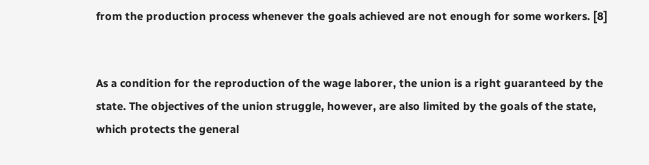from the production process whenever the goals achieved are not enough for some workers. [8]


As a condition for the reproduction of the wage laborer, the union is a right guaranteed by the state. The objectives of the union struggle, however, are also limited by the goals of the state, which protects the general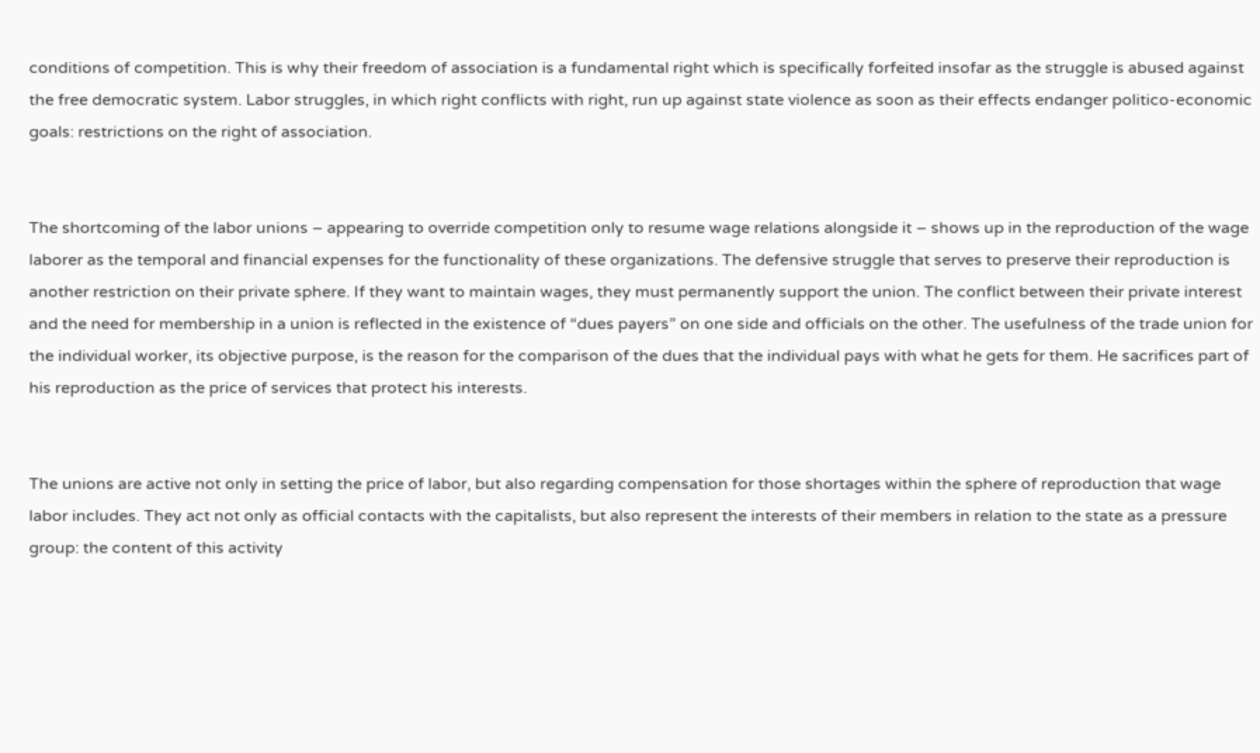conditions of competition. This is why their freedom of association is a fundamental right which is specifically forfeited insofar as the struggle is abused against the free democratic system. Labor struggles, in which right conflicts with right, run up against state violence as soon as their effects endanger politico-economic goals: restrictions on the right of association.


The shortcoming of the labor unions – appearing to override competition only to resume wage relations alongside it – shows up in the reproduction of the wage laborer as the temporal and financial expenses for the functionality of these organizations. The defensive struggle that serves to preserve their reproduction is another restriction on their private sphere. If they want to maintain wages, they must permanently support the union. The conflict between their private interest and the need for membership in a union is reflected in the existence of “dues payers” on one side and officials on the other. The usefulness of the trade union for the individual worker, its objective purpose, is the reason for the comparison of the dues that the individual pays with what he gets for them. He sacrifices part of his reproduction as the price of services that protect his interests.


The unions are active not only in setting the price of labor, but also regarding compensation for those shortages within the sphere of reproduction that wage labor includes. They act not only as official contacts with the capitalists, but also represent the interests of their members in relation to the state as a pressure group: the content of this activity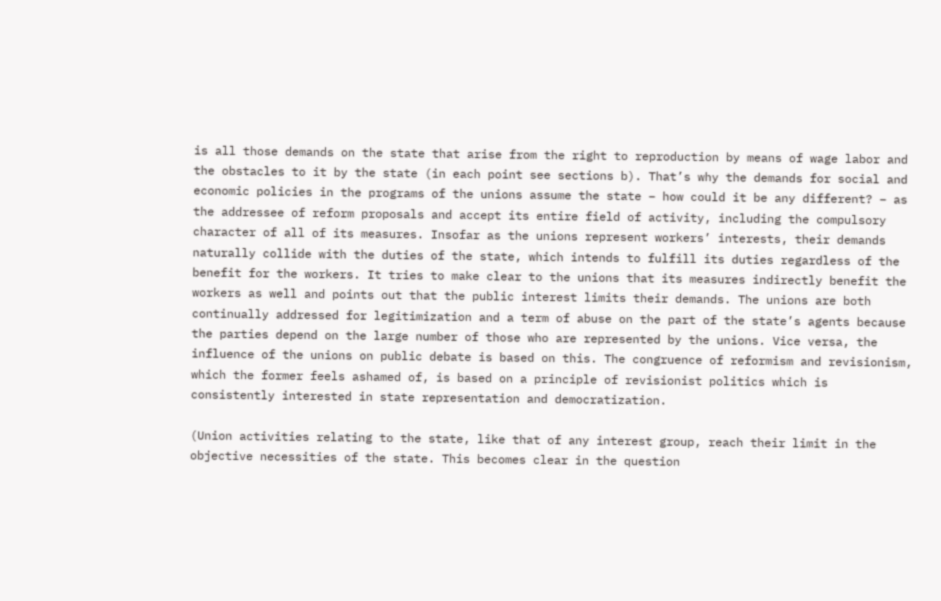is all those demands on the state that arise from the right to reproduction by means of wage labor and the obstacles to it by the state (in each point see sections b). That’s why the demands for social and economic policies in the programs of the unions assume the state – how could it be any different? – as the addressee of reform proposals and accept its entire field of activity, including the compulsory character of all of its measures. Insofar as the unions represent workers’ interests, their demands naturally collide with the duties of the state, which intends to fulfill its duties regardless of the benefit for the workers. It tries to make clear to the unions that its measures indirectly benefit the workers as well and points out that the public interest limits their demands. The unions are both continually addressed for legitimization and a term of abuse on the part of the state’s agents because the parties depend on the large number of those who are represented by the unions. Vice versa, the influence of the unions on public debate is based on this. The congruence of reformism and revisionism, which the former feels ashamed of, is based on a principle of revisionist politics which is consistently interested in state representation and democratization.

(Union activities relating to the state, like that of any interest group, reach their limit in the objective necessities of the state. This becomes clear in the question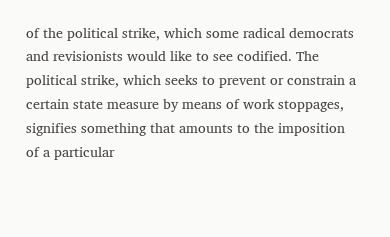of the political strike, which some radical democrats and revisionists would like to see codified. The political strike, which seeks to prevent or constrain a certain state measure by means of work stoppages, signifies something that amounts to the imposition of a particular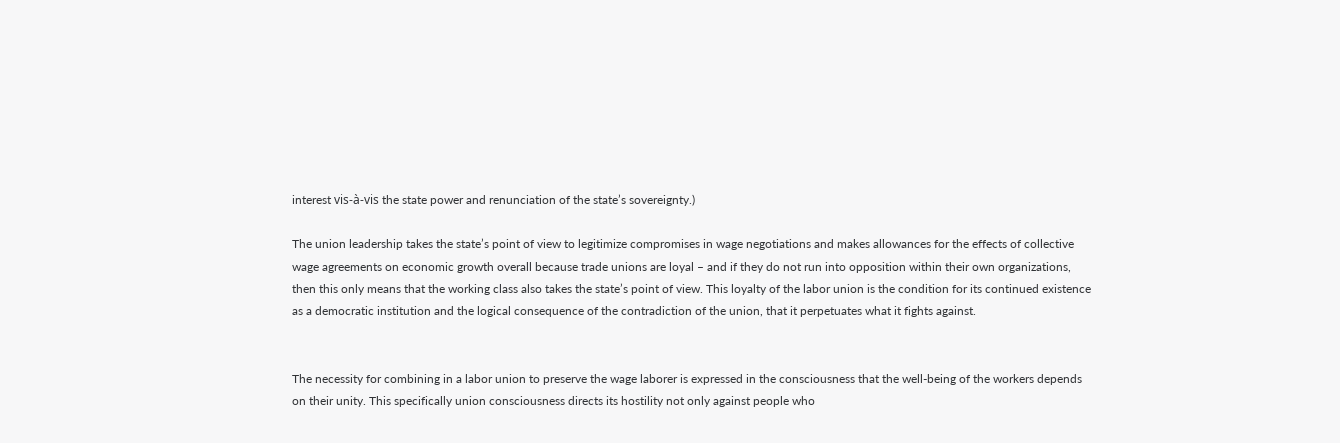interest vis-à-vis the state power and renunciation of the state’s sovereignty.)

The union leadership takes the state’s point of view to legitimize compromises in wage negotiations and makes allowances for the effects of collective wage agreements on economic growth overall because trade unions are loyal – and if they do not run into opposition within their own organizations, then this only means that the working class also takes the state’s point of view. This loyalty of the labor union is the condition for its continued existence as a democratic institution and the logical consequence of the contradiction of the union, that it perpetuates what it fights against.


The necessity for combining in a labor union to preserve the wage laborer is expressed in the consciousness that the well-being of the workers depends on their unity. This specifically union consciousness directs its hostility not only against people who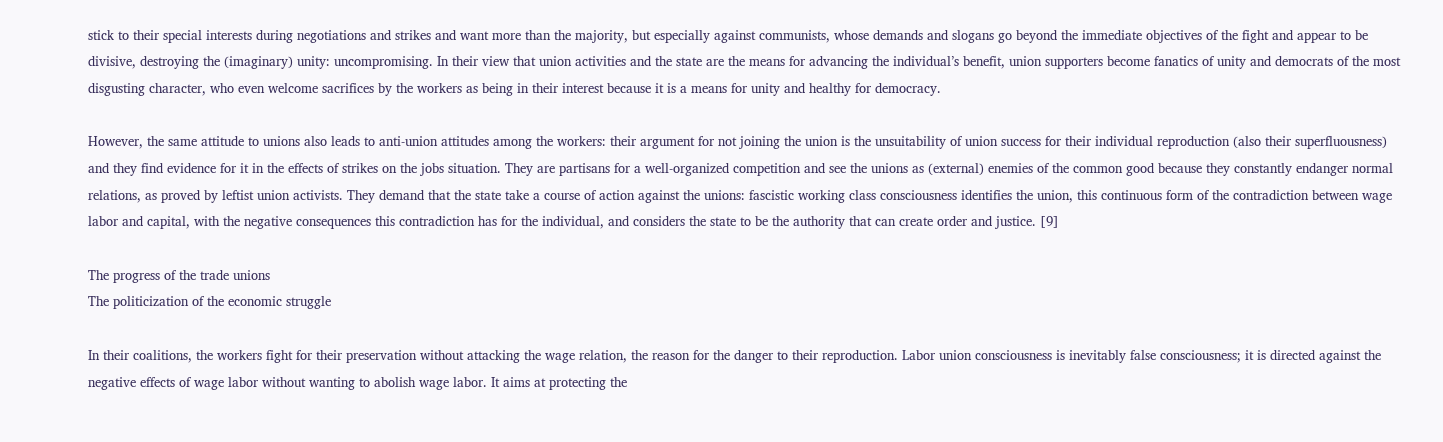stick to their special interests during negotiations and strikes and want more than the majority, but especially against communists, whose demands and slogans go beyond the immediate objectives of the fight and appear to be divisive, destroying the (imaginary) unity: uncompromising. In their view that union activities and the state are the means for advancing the individual’s benefit, union supporters become fanatics of unity and democrats of the most disgusting character, who even welcome sacrifices by the workers as being in their interest because it is a means for unity and healthy for democracy.

However, the same attitude to unions also leads to anti-union attitudes among the workers: their argument for not joining the union is the unsuitability of union success for their individual reproduction (also their superfluousness) and they find evidence for it in the effects of strikes on the jobs situation. They are partisans for a well-organized competition and see the unions as (external) enemies of the common good because they constantly endanger normal relations, as proved by leftist union activists. They demand that the state take a course of action against the unions: fascistic working class consciousness identifies the union, this continuous form of the contradiction between wage labor and capital, with the negative consequences this contradiction has for the individual, and considers the state to be the authority that can create order and justice. [9]

The progress of the trade unions
The politicization of the economic struggle

In their coalitions, the workers fight for their preservation without attacking the wage relation, the reason for the danger to their reproduction. Labor union consciousness is inevitably false consciousness; it is directed against the negative effects of wage labor without wanting to abolish wage labor. It aims at protecting the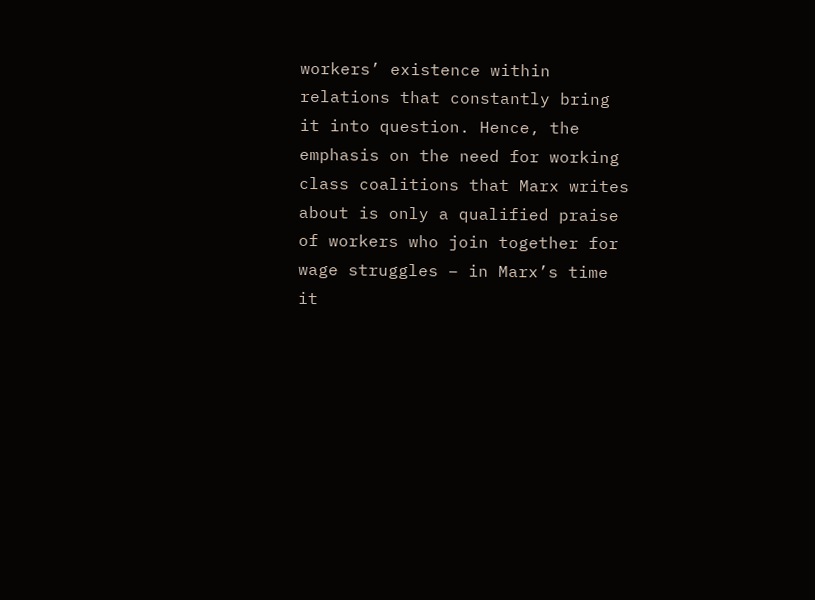workers’ existence within relations that constantly bring it into question. Hence, the emphasis on the need for working class coalitions that Marx writes about is only a qualified praise of workers who join together for wage struggles – in Marx’s time it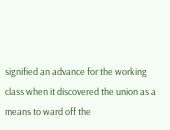signified an advance for the working class when it discovered the union as a means to ward off the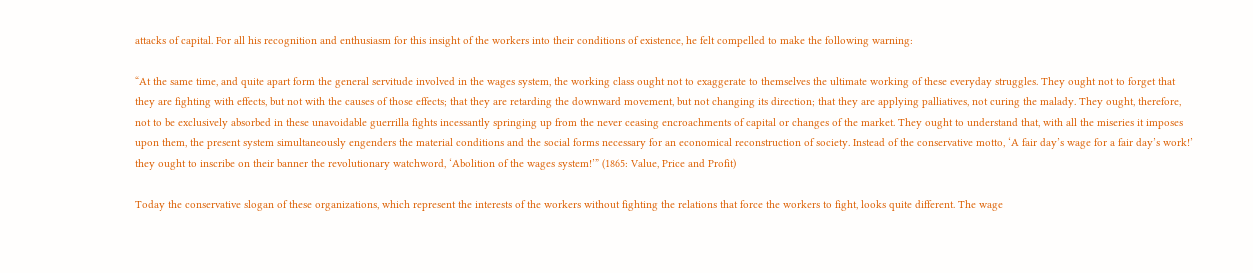attacks of capital. For all his recognition and enthusiasm for this insight of the workers into their conditions of existence, he felt compelled to make the following warning:

“At the same time, and quite apart form the general servitude involved in the wages system, the working class ought not to exaggerate to themselves the ultimate working of these everyday struggles. They ought not to forget that they are fighting with effects, but not with the causes of those effects; that they are retarding the downward movement, but not changing its direction; that they are applying palliatives, not curing the malady. They ought, therefore, not to be exclusively absorbed in these unavoidable guerrilla fights incessantly springing up from the never ceasing encroachments of capital or changes of the market. They ought to understand that, with all the miseries it imposes upon them, the present system simultaneously engenders the material conditions and the social forms necessary for an economical reconstruction of society. Instead of the conservative motto, ‘A fair day’s wage for a fair day’s work!’ they ought to inscribe on their banner the revolutionary watchword, ‘Abolition of the wages system!’” (1865: Value, Price and Profit)

Today the conservative slogan of these organizations, which represent the interests of the workers without fighting the relations that force the workers to fight, looks quite different. The wage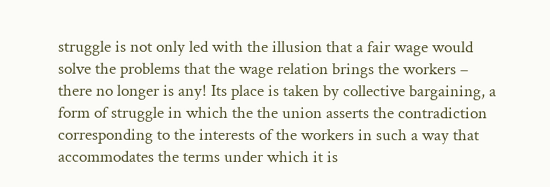struggle is not only led with the illusion that a fair wage would solve the problems that the wage relation brings the workers – there no longer is any! Its place is taken by collective bargaining, a form of struggle in which the the union asserts the contradiction corresponding to the interests of the workers in such a way that accommodates the terms under which it is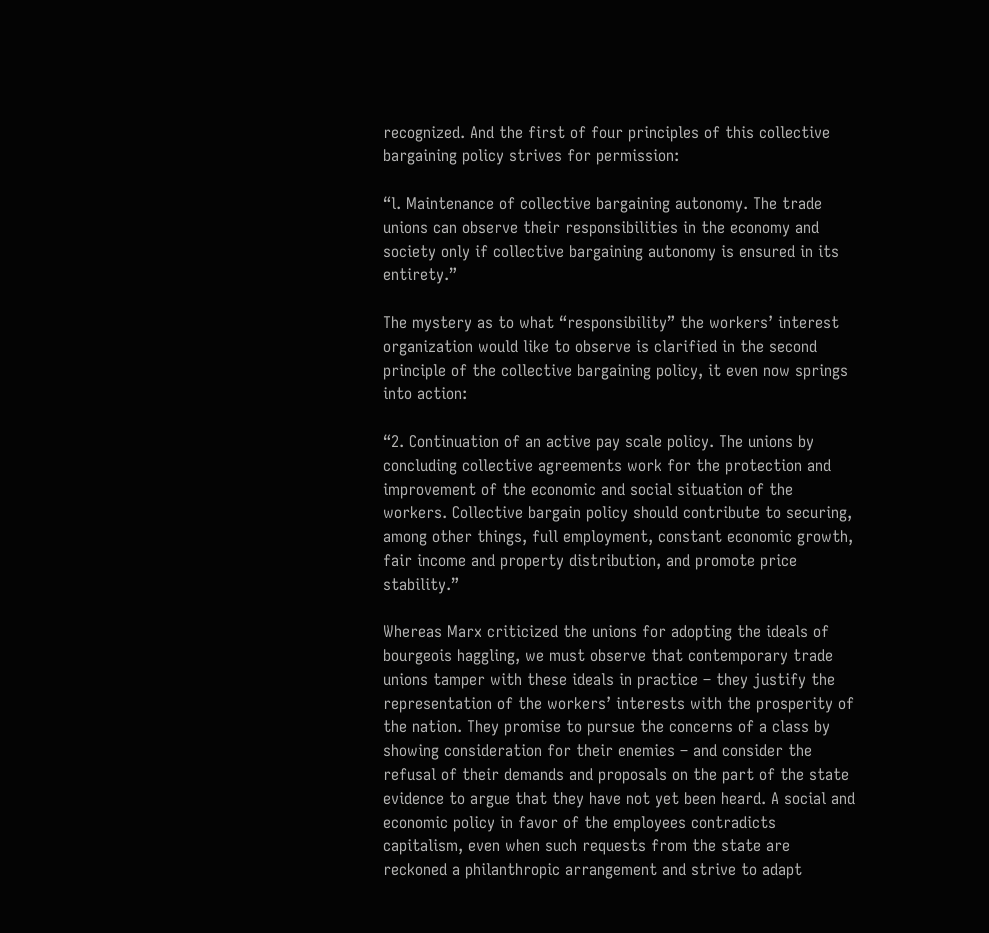recognized. And the first of four principles of this collective bargaining policy strives for permission:

“l. Maintenance of collective bargaining autonomy. The trade unions can observe their responsibilities in the economy and society only if collective bargaining autonomy is ensured in its entirety.”

The mystery as to what “responsibility” the workers’ interest organization would like to observe is clarified in the second principle of the collective bargaining policy, it even now springs into action:

“2. Continuation of an active pay scale policy. The unions by concluding collective agreements work for the protection and improvement of the economic and social situation of the workers. Collective bargain policy should contribute to securing, among other things, full employment, constant economic growth, fair income and property distribution, and promote price stability.”

Whereas Marx criticized the unions for adopting the ideals of bourgeois haggling, we must observe that contemporary trade unions tamper with these ideals in practice – they justify the representation of the workers’ interests with the prosperity of the nation. They promise to pursue the concerns of a class by showing consideration for their enemies – and consider the refusal of their demands and proposals on the part of the state evidence to argue that they have not yet been heard. A social and economic policy in favor of the employees contradicts capitalism, even when such requests from the state are reckoned a philanthropic arrangement and strive to adapt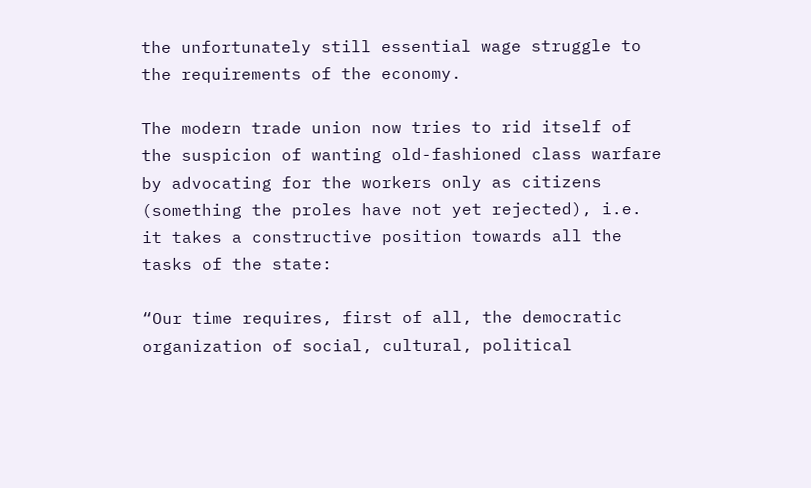the unfortunately still essential wage struggle to the requirements of the economy.

The modern trade union now tries to rid itself of the suspicion of wanting old-fashioned class warfare by advocating for the workers only as citizens (something the proles have not yet rejected), i.e. it takes a constructive position towards all the tasks of the state:

“Our time requires, first of all, the democratic organization of social, cultural, political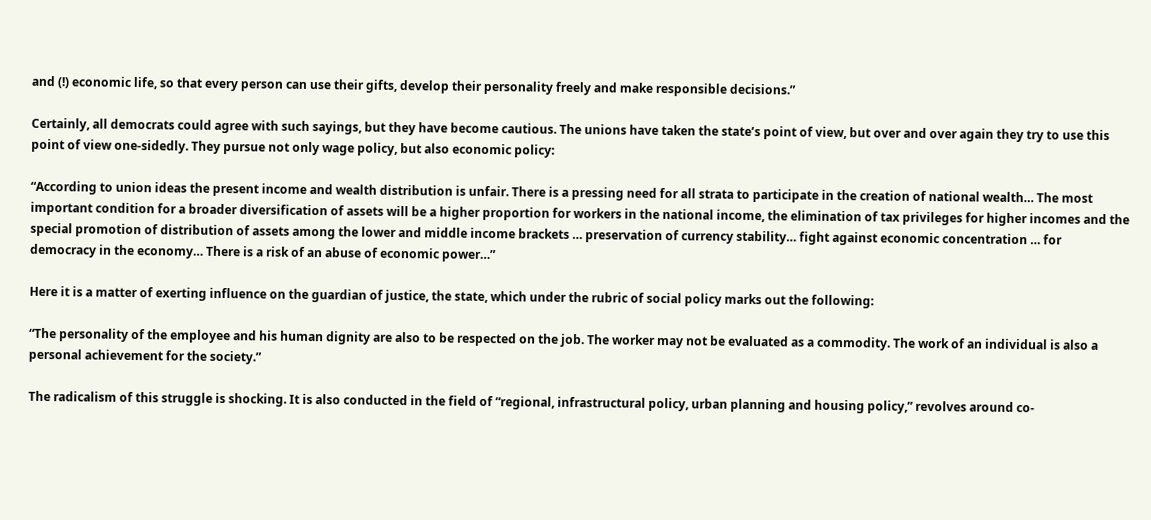and (!) economic life, so that every person can use their gifts, develop their personality freely and make responsible decisions.”

Certainly, all democrats could agree with such sayings, but they have become cautious. The unions have taken the state’s point of view, but over and over again they try to use this point of view one-sidedly. They pursue not only wage policy, but also economic policy:

“According to union ideas the present income and wealth distribution is unfair. There is a pressing need for all strata to participate in the creation of national wealth… The most important condition for a broader diversification of assets will be a higher proportion for workers in the national income, the elimination of tax privileges for higher incomes and the special promotion of distribution of assets among the lower and middle income brackets … preservation of currency stability… fight against economic concentration … for democracy in the economy… There is a risk of an abuse of economic power…”

Here it is a matter of exerting influence on the guardian of justice, the state, which under the rubric of social policy marks out the following:

“The personality of the employee and his human dignity are also to be respected on the job. The worker may not be evaluated as a commodity. The work of an individual is also a personal achievement for the society.”

The radicalism of this struggle is shocking. It is also conducted in the field of “regional, infrastructural policy, urban planning and housing policy,” revolves around co-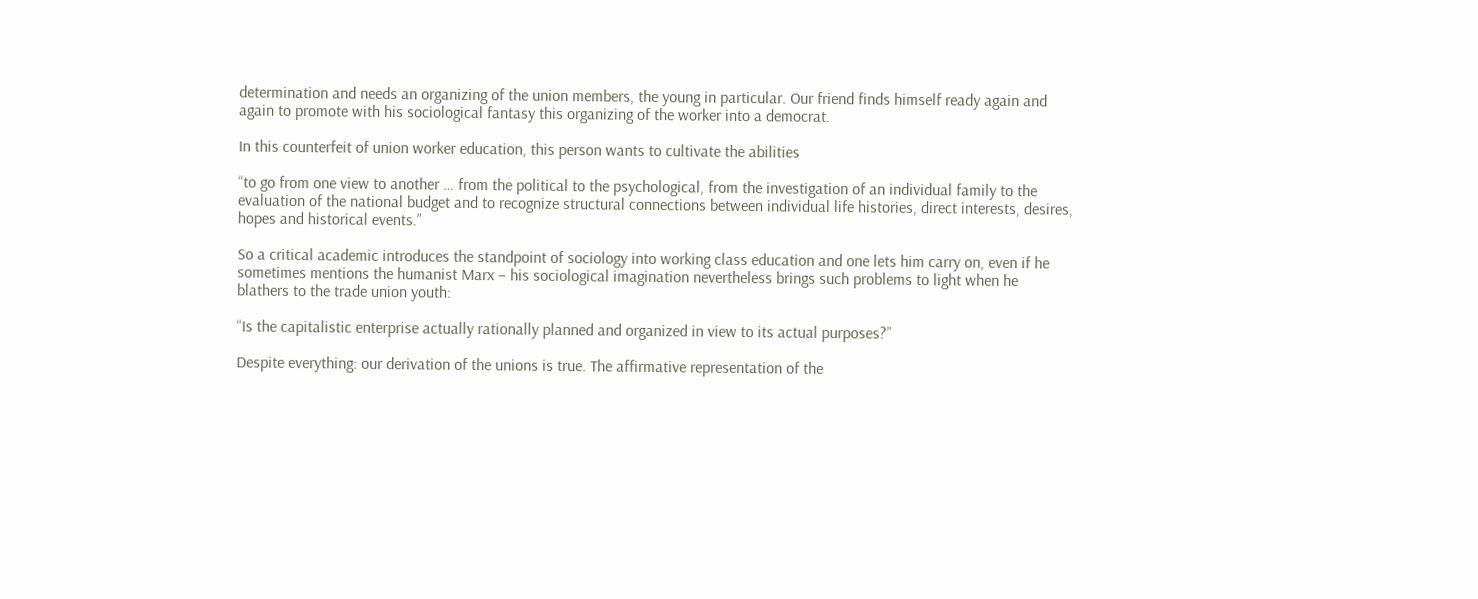determination and needs an organizing of the union members, the young in particular. Our friend finds himself ready again and again to promote with his sociological fantasy this organizing of the worker into a democrat.

In this counterfeit of union worker education, this person wants to cultivate the abilities

“to go from one view to another … from the political to the psychological, from the investigation of an individual family to the evaluation of the national budget and to recognize structural connections between individual life histories, direct interests, desires, hopes and historical events.”

So a critical academic introduces the standpoint of sociology into working class education and one lets him carry on, even if he sometimes mentions the humanist Marx – his sociological imagination nevertheless brings such problems to light when he blathers to the trade union youth:

“Is the capitalistic enterprise actually rationally planned and organized in view to its actual purposes?”

Despite everything: our derivation of the unions is true. The affirmative representation of the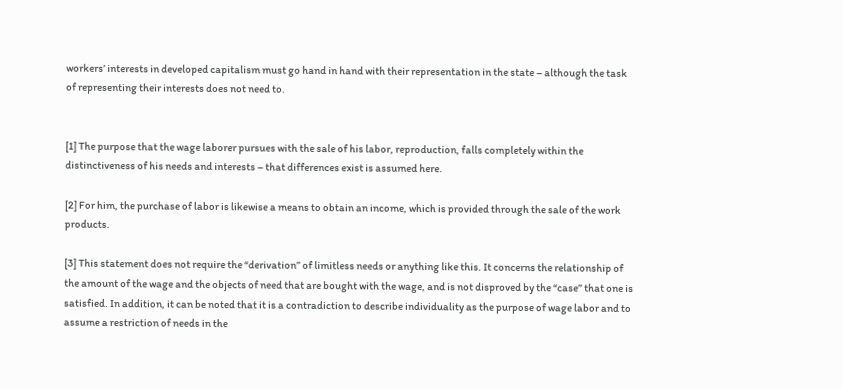workers’ interests in developed capitalism must go hand in hand with their representation in the state – although the task of representing their interests does not need to.


[1] The purpose that the wage laborer pursues with the sale of his labor, reproduction, falls completely within the distinctiveness of his needs and interests – that differences exist is assumed here.

[2] For him, the purchase of labor is likewise a means to obtain an income, which is provided through the sale of the work products.

[3] This statement does not require the “derivation” of limitless needs or anything like this. It concerns the relationship of the amount of the wage and the objects of need that are bought with the wage, and is not disproved by the “case” that one is satisfied. In addition, it can be noted that it is a contradiction to describe individuality as the purpose of wage labor and to assume a restriction of needs in the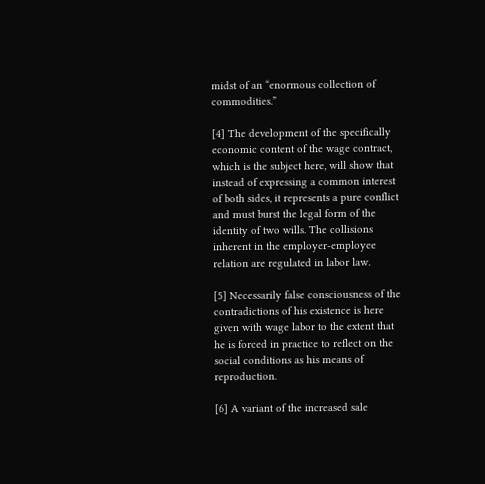midst of an “enormous collection of commodities.”

[4] The development of the specifically economic content of the wage contract, which is the subject here, will show that instead of expressing a common interest of both sides, it represents a pure conflict and must burst the legal form of the identity of two wills. The collisions inherent in the employer-employee relation are regulated in labor law.

[5] Necessarily false consciousness of the contradictions of his existence is here given with wage labor to the extent that he is forced in practice to reflect on the social conditions as his means of reproduction.

[6] A variant of the increased sale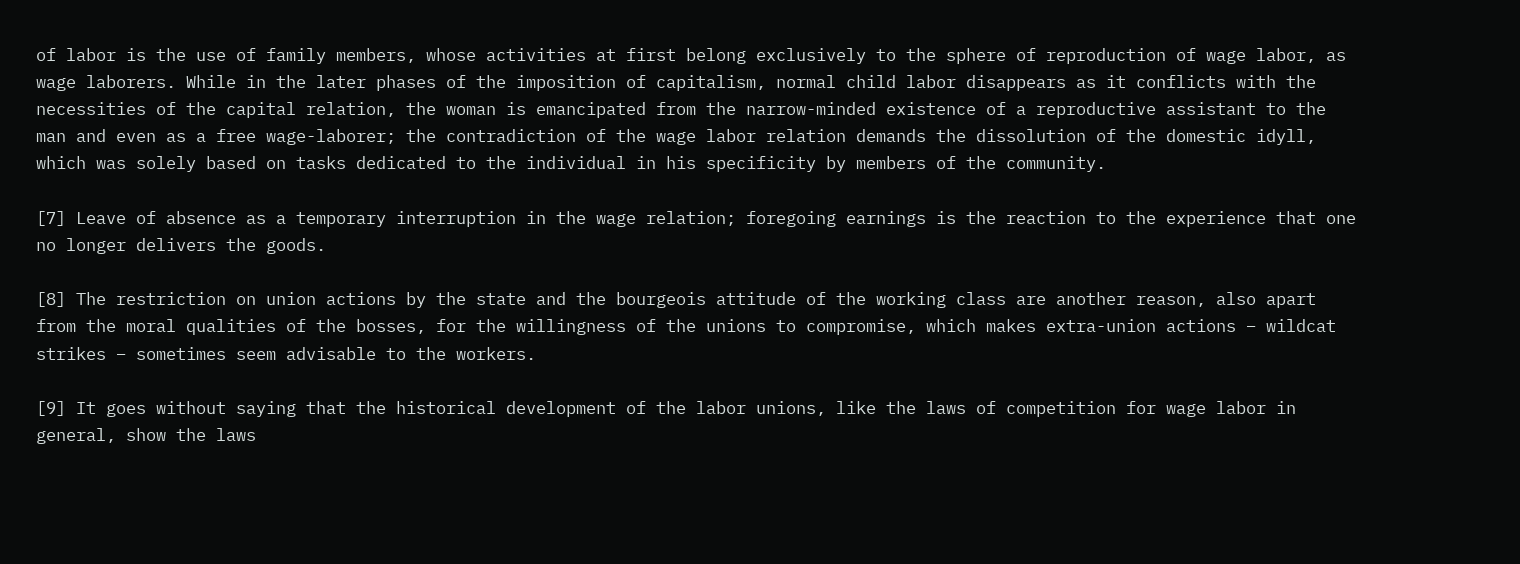of labor is the use of family members, whose activities at first belong exclusively to the sphere of reproduction of wage labor, as wage laborers. While in the later phases of the imposition of capitalism, normal child labor disappears as it conflicts with the necessities of the capital relation, the woman is emancipated from the narrow-minded existence of a reproductive assistant to the man and even as a free wage-laborer; the contradiction of the wage labor relation demands the dissolution of the domestic idyll, which was solely based on tasks dedicated to the individual in his specificity by members of the community.

[7] Leave of absence as a temporary interruption in the wage relation; foregoing earnings is the reaction to the experience that one no longer delivers the goods.

[8] The restriction on union actions by the state and the bourgeois attitude of the working class are another reason, also apart from the moral qualities of the bosses, for the willingness of the unions to compromise, which makes extra-union actions – wildcat strikes – sometimes seem advisable to the workers.

[9] It goes without saying that the historical development of the labor unions, like the laws of competition for wage labor in general, show the laws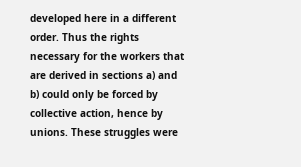developed here in a different order. Thus the rights necessary for the workers that are derived in sections a) and b) could only be forced by collective action, hence by unions. These struggles were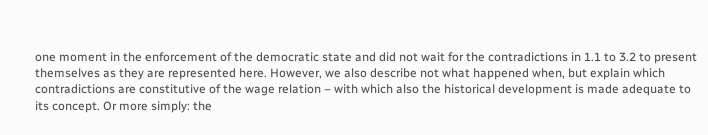one moment in the enforcement of the democratic state and did not wait for the contradictions in 1.1 to 3.2 to present themselves as they are represented here. However, we also describe not what happened when, but explain which contradictions are constitutive of the wage relation – with which also the historical development is made adequate to its concept. Or more simply: the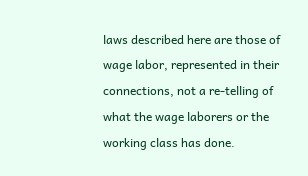laws described here are those of wage labor, represented in their connections, not a re-telling of what the wage laborers or the working class has done.